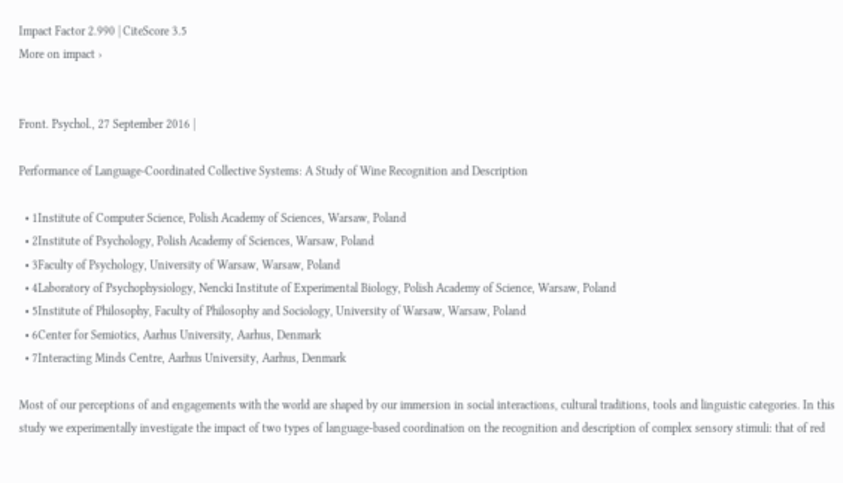Impact Factor 2.990 | CiteScore 3.5
More on impact ›


Front. Psychol., 27 September 2016 |

Performance of Language-Coordinated Collective Systems: A Study of Wine Recognition and Description

  • 1Institute of Computer Science, Polish Academy of Sciences, Warsaw, Poland
  • 2Institute of Psychology, Polish Academy of Sciences, Warsaw, Poland
  • 3Faculty of Psychology, University of Warsaw, Warsaw, Poland
  • 4Laboratory of Psychophysiology, Nencki Institute of Experimental Biology, Polish Academy of Science, Warsaw, Poland
  • 5Institute of Philosophy, Faculty of Philosophy and Sociology, University of Warsaw, Warsaw, Poland
  • 6Center for Semiotics, Aarhus University, Aarhus, Denmark
  • 7Interacting Minds Centre, Aarhus University, Aarhus, Denmark

Most of our perceptions of and engagements with the world are shaped by our immersion in social interactions, cultural traditions, tools and linguistic categories. In this study we experimentally investigate the impact of two types of language-based coordination on the recognition and description of complex sensory stimuli: that of red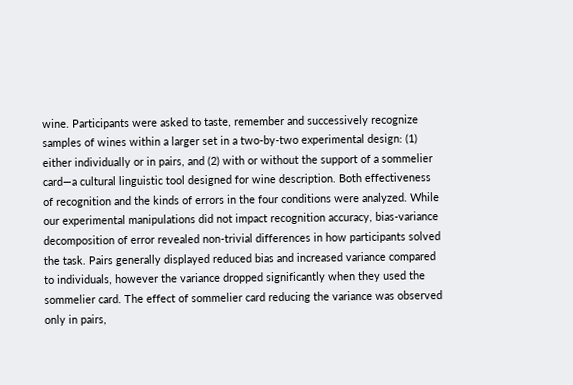wine. Participants were asked to taste, remember and successively recognize samples of wines within a larger set in a two-by-two experimental design: (1) either individually or in pairs, and (2) with or without the support of a sommelier card—a cultural linguistic tool designed for wine description. Both effectiveness of recognition and the kinds of errors in the four conditions were analyzed. While our experimental manipulations did not impact recognition accuracy, bias-variance decomposition of error revealed non-trivial differences in how participants solved the task. Pairs generally displayed reduced bias and increased variance compared to individuals, however the variance dropped significantly when they used the sommelier card. The effect of sommelier card reducing the variance was observed only in pairs,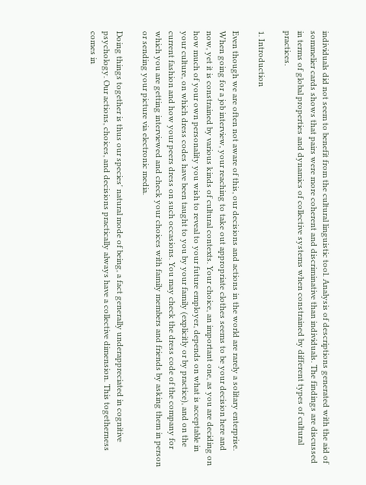individuals did not seem to benefit from the cultural linguistic tool. Analysis of descriptions generated with the aid of sommelier cards shows that pairs were more coherent and discriminative than individuals. The findings are discussed in terms of global properties and dynamics of collective systems when constrained by different types of cultural practices.

1. Introduction

Even though we are often not aware of this, our decisions and actions in the world are rarely a solitary enterprise. When going for a job interview, your reaching to take out appropriate clothes seems to be your decision here and now, yet it is constrained by various kinds of cultural contexts. Your choice, an important one, as you are deciding on how much of your own personality you wish to reveal to your future employer, depends on what is acceptable in your culture, on which dress codes have been taught to you by your family (explicitly or by practice), and on the current fashion and how your peers dress on such occasions. You may check the dress code of the company for which you are getting interviewed and check your choices with family members and friends by asking them in person or sending your picture via electronic media.

Doing things together is thus our species' natural mode of being, a fact generally underappreciated in cognitive psychology. Our actions, choices, and decisions practically always have a collective dimension. This togetherness comes in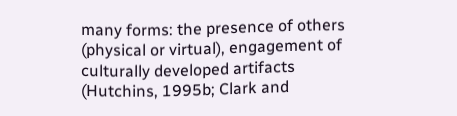many forms: the presence of others (physical or virtual), engagement of culturally developed artifacts (Hutchins, 1995b; Clark and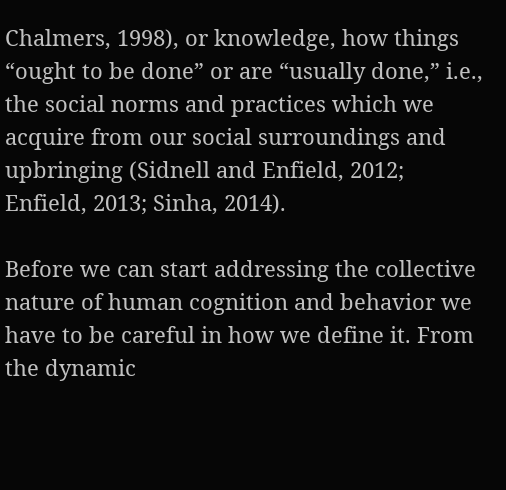Chalmers, 1998), or knowledge, how things “ought to be done” or are “usually done,” i.e., the social norms and practices which we acquire from our social surroundings and upbringing (Sidnell and Enfield, 2012; Enfield, 2013; Sinha, 2014).

Before we can start addressing the collective nature of human cognition and behavior we have to be careful in how we define it. From the dynamic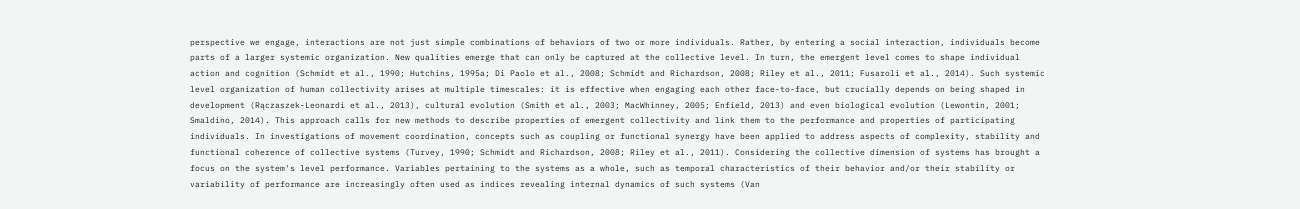perspective we engage, interactions are not just simple combinations of behaviors of two or more individuals. Rather, by entering a social interaction, individuals become parts of a larger systemic organization. New qualities emerge that can only be captured at the collective level. In turn, the emergent level comes to shape individual action and cognition (Schmidt et al., 1990; Hutchins, 1995a; Di Paolo et al., 2008; Schmidt and Richardson, 2008; Riley et al., 2011; Fusaroli et al., 2014). Such systemic level organization of human collectivity arises at multiple timescales: it is effective when engaging each other face-to-face, but crucially depends on being shaped in development (Rączaszek-Leonardi et al., 2013), cultural evolution (Smith et al., 2003; MacWhinney, 2005; Enfield, 2013) and even biological evolution (Lewontin, 2001; Smaldino, 2014). This approach calls for new methods to describe properties of emergent collectivity and link them to the performance and properties of participating individuals. In investigations of movement coordination, concepts such as coupling or functional synergy have been applied to address aspects of complexity, stability and functional coherence of collective systems (Turvey, 1990; Schmidt and Richardson, 2008; Riley et al., 2011). Considering the collective dimension of systems has brought a focus on the system's level performance. Variables pertaining to the systems as a whole, such as temporal characteristics of their behavior and/or their stability or variability of performance are increasingly often used as indices revealing internal dynamics of such systems (Van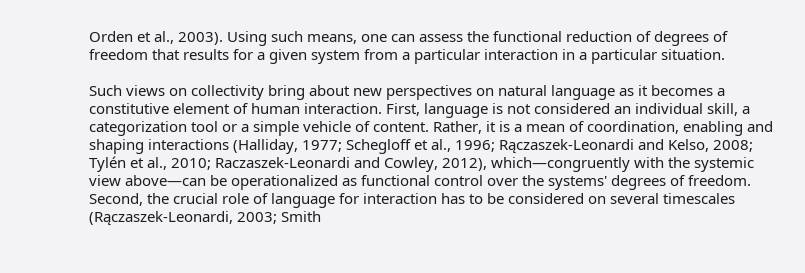Orden et al., 2003). Using such means, one can assess the functional reduction of degrees of freedom that results for a given system from a particular interaction in a particular situation.

Such views on collectivity bring about new perspectives on natural language as it becomes a constitutive element of human interaction. First, language is not considered an individual skill, a categorization tool or a simple vehicle of content. Rather, it is a mean of coordination, enabling and shaping interactions (Halliday, 1977; Schegloff et al., 1996; Rączaszek-Leonardi and Kelso, 2008; Tylén et al., 2010; Raczaszek-Leonardi and Cowley, 2012), which—congruently with the systemic view above—can be operationalized as functional control over the systems' degrees of freedom. Second, the crucial role of language for interaction has to be considered on several timescales (Rączaszek-Leonardi, 2003; Smith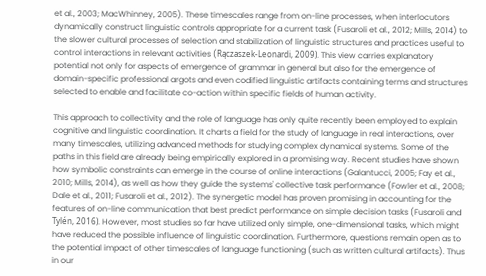et al., 2003; MacWhinney, 2005). These timescales range from on-line processes, when interlocutors dynamically construct linguistic controls appropriate for a current task (Fusaroli et al., 2012; Mills, 2014) to the slower cultural processes of selection and stabilization of linguistic structures and practices useful to control interactions in relevant activities (Rączaszek-Leonardi, 2009). This view carries explanatory potential not only for aspects of emergence of grammar in general but also for the emergence of domain-specific professional argots and even codified linguistic artifacts containing terms and structures selected to enable and facilitate co-action within specific fields of human activity.

This approach to collectivity and the role of language has only quite recently been employed to explain cognitive and linguistic coordination. It charts a field for the study of language in real interactions, over many timescales, utilizing advanced methods for studying complex dynamical systems. Some of the paths in this field are already being empirically explored in a promising way. Recent studies have shown how symbolic constraints can emerge in the course of online interactions (Galantucci, 2005; Fay et al., 2010; Mills, 2014), as well as how they guide the systems' collective task performance (Fowler et al., 2008; Dale et al., 2011; Fusaroli et al., 2012). The synergetic model has proven promising in accounting for the features of on-line communication that best predict performance on simple decision tasks (Fusaroli and Tylén, 2016). However, most studies so far have utilized only simple, one-dimensional tasks, which might have reduced the possible influence of linguistic coordination. Furthermore, questions remain open as to the potential impact of other timescales of language functioning (such as written cultural artifacts). Thus in our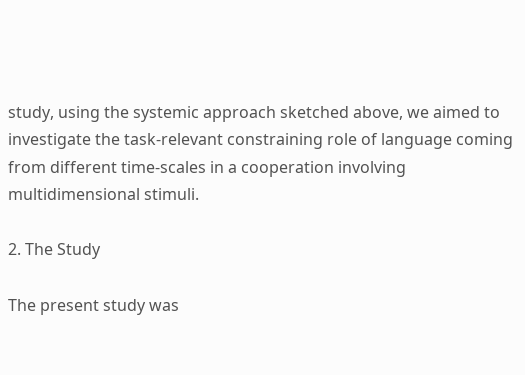study, using the systemic approach sketched above, we aimed to investigate the task-relevant constraining role of language coming from different time-scales in a cooperation involving multidimensional stimuli.

2. The Study

The present study was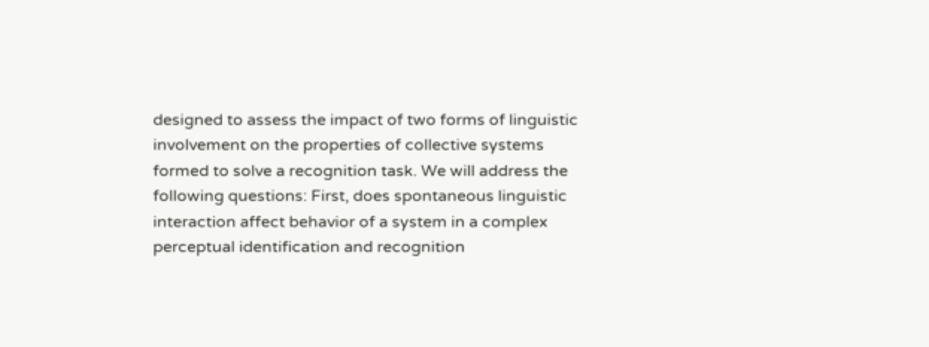designed to assess the impact of two forms of linguistic involvement on the properties of collective systems formed to solve a recognition task. We will address the following questions: First, does spontaneous linguistic interaction affect behavior of a system in a complex perceptual identification and recognition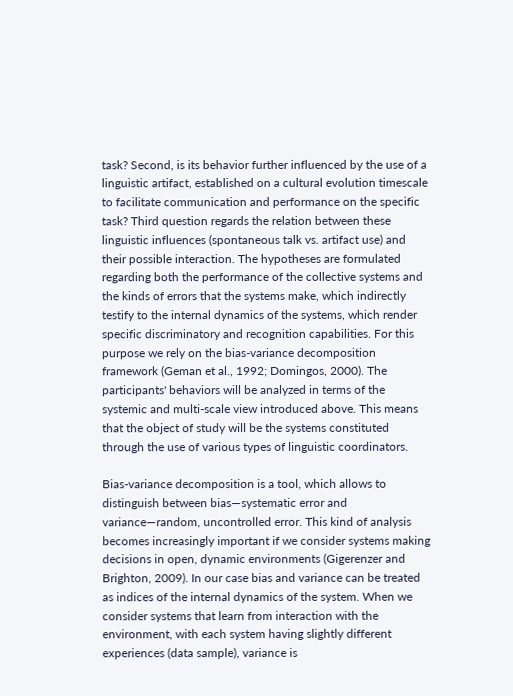task? Second, is its behavior further influenced by the use of a linguistic artifact, established on a cultural evolution timescale to facilitate communication and performance on the specific task? Third question regards the relation between these linguistic influences (spontaneous talk vs. artifact use) and their possible interaction. The hypotheses are formulated regarding both the performance of the collective systems and the kinds of errors that the systems make, which indirectly testify to the internal dynamics of the systems, which render specific discriminatory and recognition capabilities. For this purpose we rely on the bias-variance decomposition framework (Geman et al., 1992; Domingos, 2000). The participants' behaviors will be analyzed in terms of the systemic and multi-scale view introduced above. This means that the object of study will be the systems constituted through the use of various types of linguistic coordinators.

Bias-variance decomposition is a tool, which allows to distinguish between bias—systematic error and variance—random, uncontrolled error. This kind of analysis becomes increasingly important if we consider systems making decisions in open, dynamic environments (Gigerenzer and Brighton, 2009). In our case bias and variance can be treated as indices of the internal dynamics of the system. When we consider systems that learn from interaction with the environment, with each system having slightly different experiences (data sample), variance is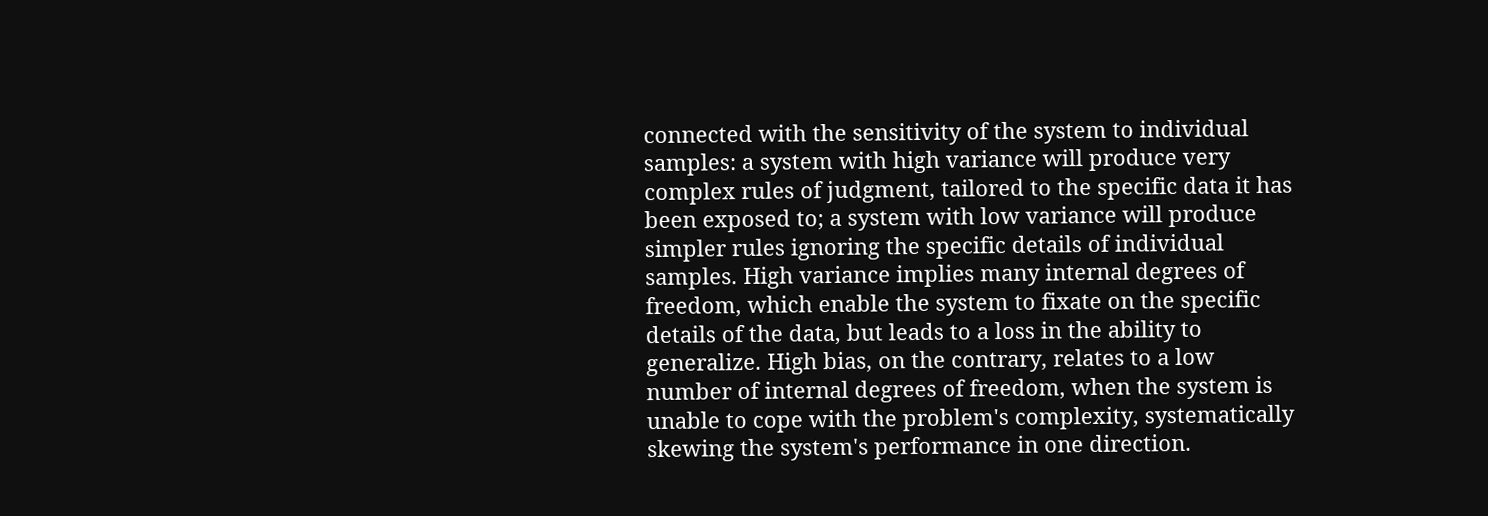connected with the sensitivity of the system to individual samples: a system with high variance will produce very complex rules of judgment, tailored to the specific data it has been exposed to; a system with low variance will produce simpler rules ignoring the specific details of individual samples. High variance implies many internal degrees of freedom, which enable the system to fixate on the specific details of the data, but leads to a loss in the ability to generalize. High bias, on the contrary, relates to a low number of internal degrees of freedom, when the system is unable to cope with the problem's complexity, systematically skewing the system's performance in one direction.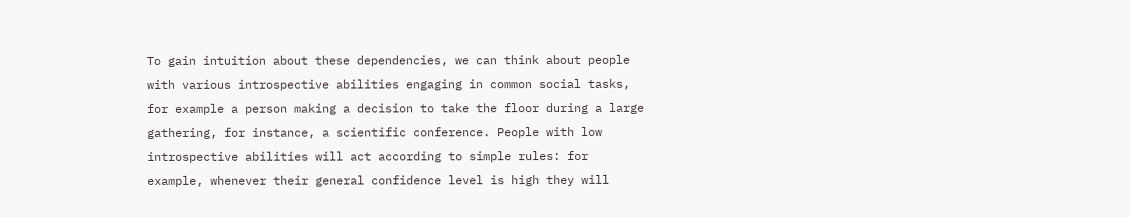To gain intuition about these dependencies, we can think about people with various introspective abilities engaging in common social tasks, for example a person making a decision to take the floor during a large gathering, for instance, a scientific conference. People with low introspective abilities will act according to simple rules: for example, whenever their general confidence level is high they will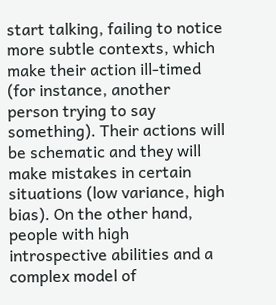start talking, failing to notice more subtle contexts, which make their action ill-timed (for instance, another person trying to say something). Their actions will be schematic and they will make mistakes in certain situations (low variance, high bias). On the other hand, people with high introspective abilities and a complex model of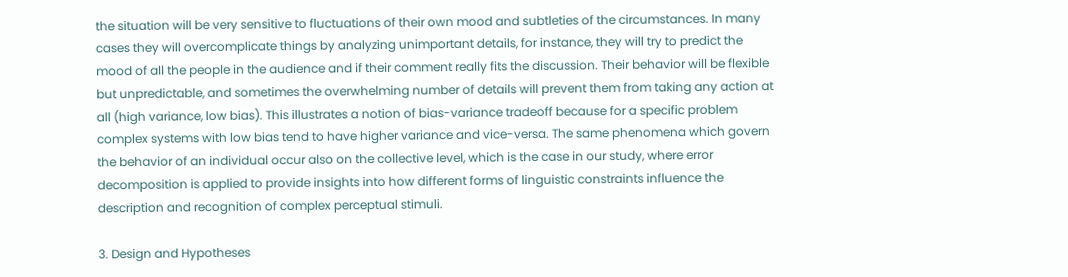the situation will be very sensitive to fluctuations of their own mood and subtleties of the circumstances. In many cases they will overcomplicate things by analyzing unimportant details, for instance, they will try to predict the mood of all the people in the audience and if their comment really fits the discussion. Their behavior will be flexible but unpredictable, and sometimes the overwhelming number of details will prevent them from taking any action at all (high variance, low bias). This illustrates a notion of bias-variance tradeoff because for a specific problem complex systems with low bias tend to have higher variance and vice-versa. The same phenomena which govern the behavior of an individual occur also on the collective level, which is the case in our study, where error decomposition is applied to provide insights into how different forms of linguistic constraints influence the description and recognition of complex perceptual stimuli.

3. Design and Hypotheses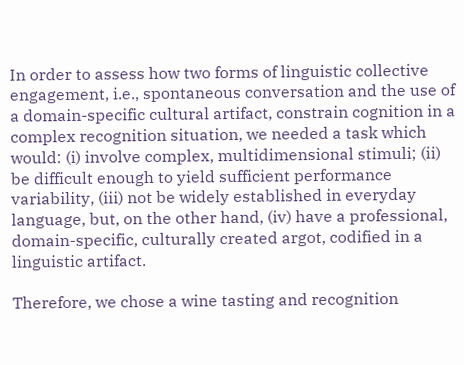In order to assess how two forms of linguistic collective engagement, i.e., spontaneous conversation and the use of a domain-specific cultural artifact, constrain cognition in a complex recognition situation, we needed a task which would: (i) involve complex, multidimensional stimuli; (ii) be difficult enough to yield sufficient performance variability, (iii) not be widely established in everyday language, but, on the other hand, (iv) have a professional, domain-specific, culturally created argot, codified in a linguistic artifact.

Therefore, we chose a wine tasting and recognition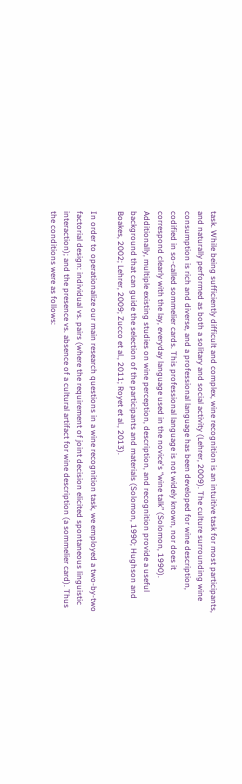task. While being sufficiently difficult and complex, wine recognition is an intuitive task for most participants, and naturally performed as both a solitary and social activity (Lehrer, 2009). The culture surrounding wine consumption is rich and diverse, and a professional language has been developed for wine description, codified in so-called sommelier cards. This professional language is not widely known, nor does it correspond clearly with the lay, everyday language used in the novice's “wine talk” (Solomon, 1990). Additionally, multiple existing studies on wine perception, description, and recognition provide a useful background that can guide the selection of the participants and materials (Solomon, 1990; Hughson and Boakes, 2002; Lehrer, 2009; Zucco et al., 2011; Royet et al., 2013).

In order to operationalize our main research questions in a wine recognition task, we employed a two-by-two factorial design: individual vs. pairs (where the requirement of joint decision elicited spontaneous linguistic interaction); and the presence vs. absence of a cultural artifact for wine description (a sommelier card). Thus the conditions were as follows: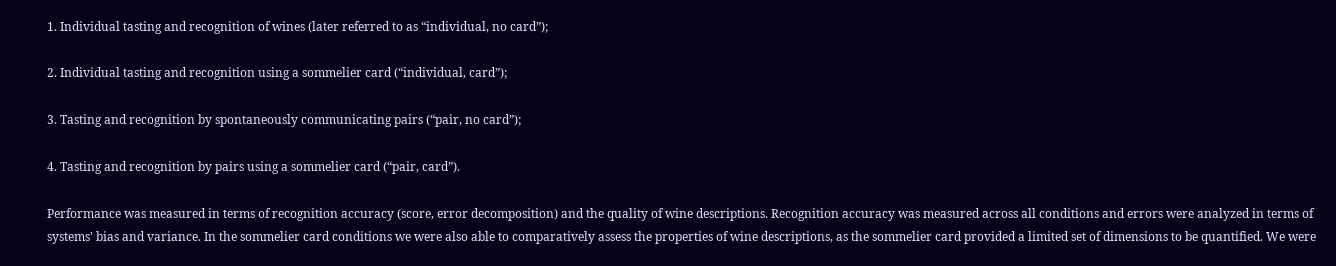1. Individual tasting and recognition of wines (later referred to as “individual, no card”);

2. Individual tasting and recognition using a sommelier card (“individual, card”);

3. Tasting and recognition by spontaneously communicating pairs (“pair, no card”);

4. Tasting and recognition by pairs using a sommelier card (“pair, card”).

Performance was measured in terms of recognition accuracy (score, error decomposition) and the quality of wine descriptions. Recognition accuracy was measured across all conditions and errors were analyzed in terms of systems' bias and variance. In the sommelier card conditions we were also able to comparatively assess the properties of wine descriptions, as the sommelier card provided a limited set of dimensions to be quantified. We were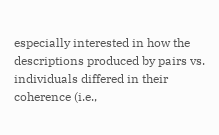especially interested in how the descriptions produced by pairs vs. individuals differed in their coherence (i.e.,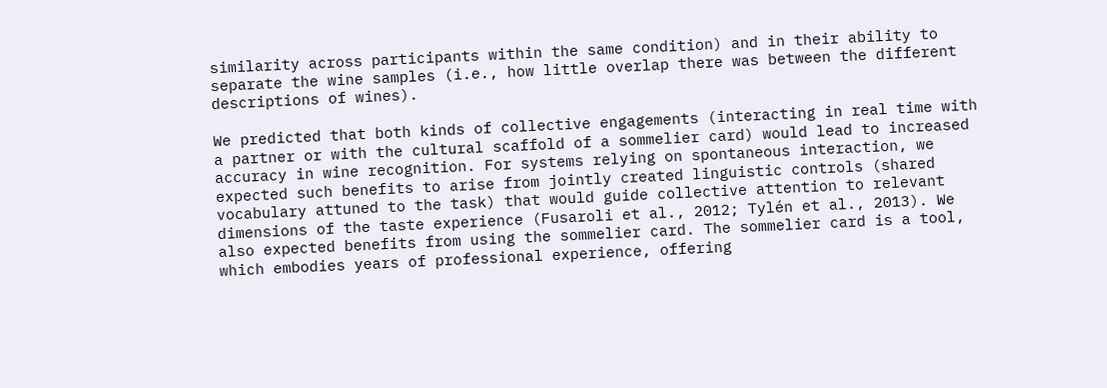similarity across participants within the same condition) and in their ability to separate the wine samples (i.e., how little overlap there was between the different descriptions of wines).

We predicted that both kinds of collective engagements (interacting in real time with a partner or with the cultural scaffold of a sommelier card) would lead to increased accuracy in wine recognition. For systems relying on spontaneous interaction, we expected such benefits to arise from jointly created linguistic controls (shared vocabulary attuned to the task) that would guide collective attention to relevant dimensions of the taste experience (Fusaroli et al., 2012; Tylén et al., 2013). We also expected benefits from using the sommelier card. The sommelier card is a tool, which embodies years of professional experience, offering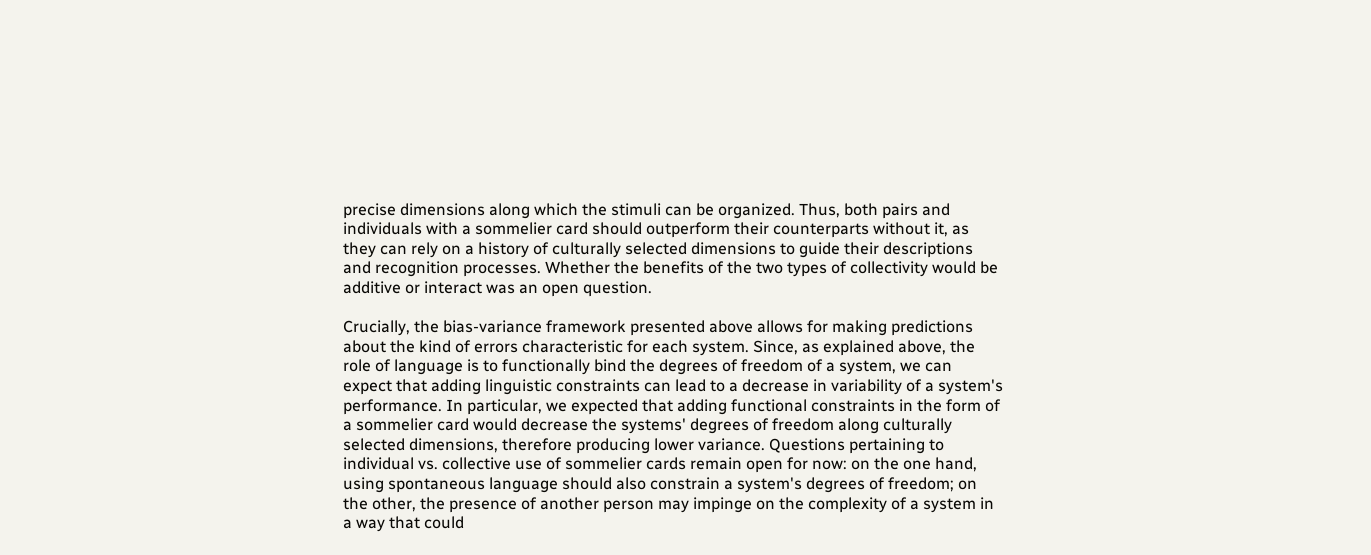precise dimensions along which the stimuli can be organized. Thus, both pairs and individuals with a sommelier card should outperform their counterparts without it, as they can rely on a history of culturally selected dimensions to guide their descriptions and recognition processes. Whether the benefits of the two types of collectivity would be additive or interact was an open question.

Crucially, the bias-variance framework presented above allows for making predictions about the kind of errors characteristic for each system. Since, as explained above, the role of language is to functionally bind the degrees of freedom of a system, we can expect that adding linguistic constraints can lead to a decrease in variability of a system's performance. In particular, we expected that adding functional constraints in the form of a sommelier card would decrease the systems' degrees of freedom along culturally selected dimensions, therefore producing lower variance. Questions pertaining to individual vs. collective use of sommelier cards remain open for now: on the one hand, using spontaneous language should also constrain a system's degrees of freedom; on the other, the presence of another person may impinge on the complexity of a system in a way that could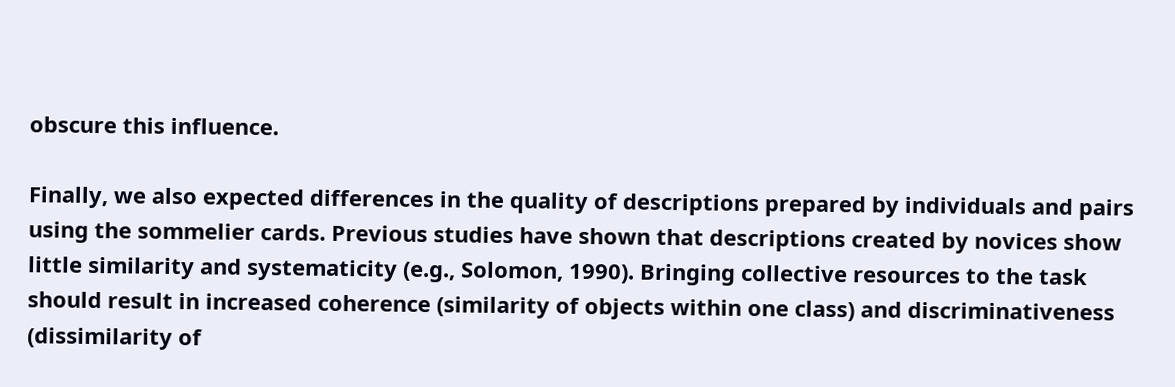obscure this influence.

Finally, we also expected differences in the quality of descriptions prepared by individuals and pairs using the sommelier cards. Previous studies have shown that descriptions created by novices show little similarity and systematicity (e.g., Solomon, 1990). Bringing collective resources to the task should result in increased coherence (similarity of objects within one class) and discriminativeness (dissimilarity of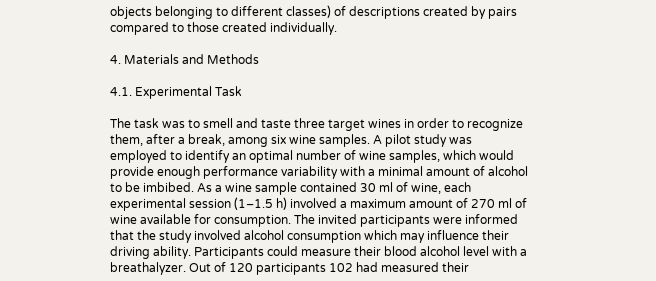objects belonging to different classes) of descriptions created by pairs compared to those created individually.

4. Materials and Methods

4.1. Experimental Task

The task was to smell and taste three target wines in order to recognize them, after a break, among six wine samples. A pilot study was employed to identify an optimal number of wine samples, which would provide enough performance variability with a minimal amount of alcohol to be imbibed. As a wine sample contained 30 ml of wine, each experimental session (1–1.5 h) involved a maximum amount of 270 ml of wine available for consumption. The invited participants were informed that the study involved alcohol consumption which may influence their driving ability. Participants could measure their blood alcohol level with a breathalyzer. Out of 120 participants 102 had measured their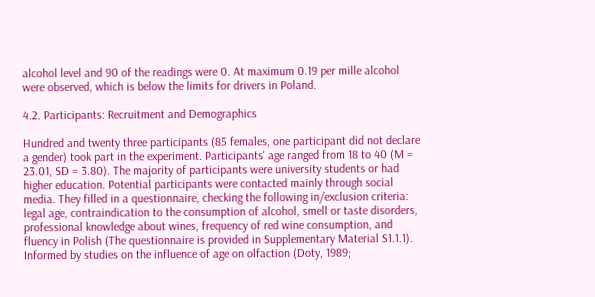alcohol level and 90 of the readings were 0. At maximum 0.19 per mille alcohol were observed, which is below the limits for drivers in Poland.

4.2. Participants: Recruitment and Demographics

Hundred and twenty three participants (85 females, one participant did not declare a gender) took part in the experiment. Participants' age ranged from 18 to 40 (M = 23.01, SD = 3.80). The majority of participants were university students or had higher education. Potential participants were contacted mainly through social media. They filled in a questionnaire, checking the following in/exclusion criteria: legal age, contraindication to the consumption of alcohol, smell or taste disorders, professional knowledge about wines, frequency of red wine consumption, and fluency in Polish (The questionnaire is provided in Supplementary Material S1.1.1). Informed by studies on the influence of age on olfaction (Doty, 1989;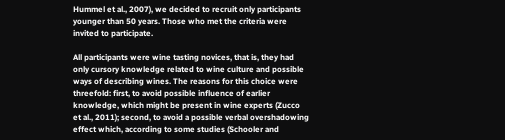Hummel et al., 2007), we decided to recruit only participants younger than 50 years. Those who met the criteria were invited to participate.

All participants were wine tasting novices, that is, they had only cursory knowledge related to wine culture and possible ways of describing wines. The reasons for this choice were threefold: first, to avoid possible influence of earlier knowledge, which might be present in wine experts (Zucco et al., 2011); second, to avoid a possible verbal overshadowing effect which, according to some studies (Schooler and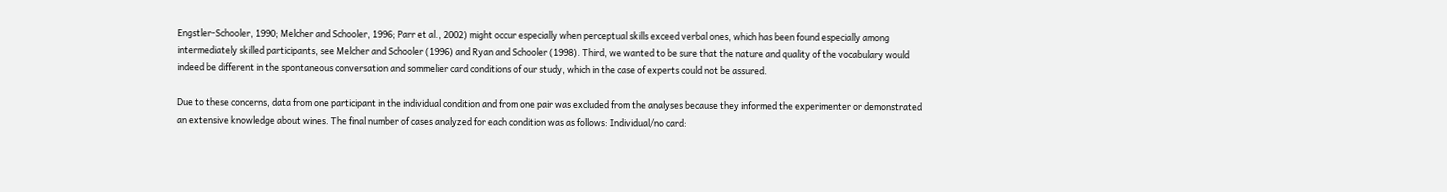Engstler-Schooler, 1990; Melcher and Schooler, 1996; Parr et al., 2002) might occur especially when perceptual skills exceed verbal ones, which has been found especially among intermediately skilled participants, see Melcher and Schooler (1996) and Ryan and Schooler (1998). Third, we wanted to be sure that the nature and quality of the vocabulary would indeed be different in the spontaneous conversation and sommelier card conditions of our study, which in the case of experts could not be assured.

Due to these concerns, data from one participant in the individual condition and from one pair was excluded from the analyses because they informed the experimenter or demonstrated an extensive knowledge about wines. The final number of cases analyzed for each condition was as follows: Individual/no card: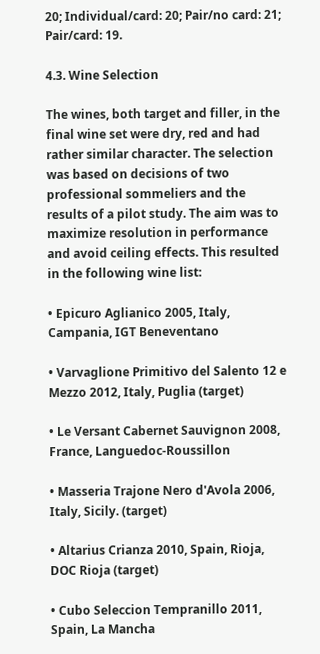20; Individual/card: 20; Pair/no card: 21; Pair/card: 19.

4.3. Wine Selection

The wines, both target and filler, in the final wine set were dry, red and had rather similar character. The selection was based on decisions of two professional sommeliers and the results of a pilot study. The aim was to maximize resolution in performance and avoid ceiling effects. This resulted in the following wine list:

• Epicuro Aglianico 2005, Italy, Campania, IGT Beneventano

• Varvaglione Primitivo del Salento 12 e Mezzo 2012, Italy, Puglia (target)

• Le Versant Cabernet Sauvignon 2008, France, Languedoc-Roussillon

• Masseria Trajone Nero d'Avola 2006, Italy, Sicily. (target)

• Altarius Crianza 2010, Spain, Rioja, DOC Rioja (target)

• Cubo Seleccion Tempranillo 2011, Spain, La Mancha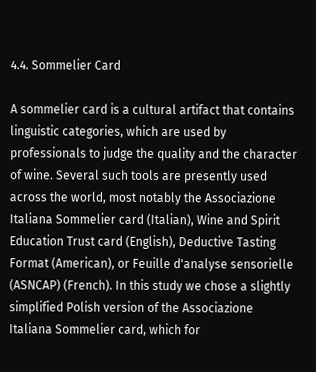4.4. Sommelier Card

A sommelier card is a cultural artifact that contains linguistic categories, which are used by professionals to judge the quality and the character of wine. Several such tools are presently used across the world, most notably the Associazione Italiana Sommelier card (Italian), Wine and Spirit Education Trust card (English), Deductive Tasting Format (American), or Feuille d'analyse sensorielle (ASNCAP) (French). In this study we chose a slightly simplified Polish version of the Associazione Italiana Sommelier card, which for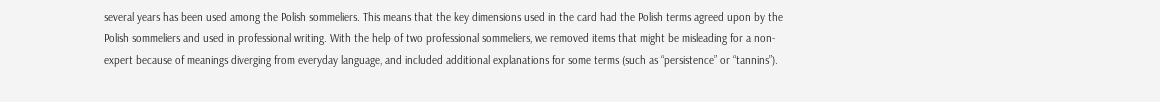several years has been used among the Polish sommeliers. This means that the key dimensions used in the card had the Polish terms agreed upon by the Polish sommeliers and used in professional writing. With the help of two professional sommeliers, we removed items that might be misleading for a non-expert because of meanings diverging from everyday language, and included additional explanations for some terms (such as “persistence” or “tannins”).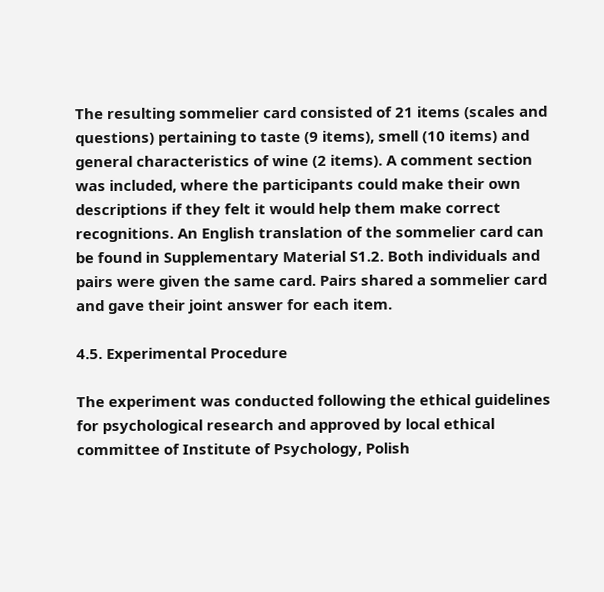The resulting sommelier card consisted of 21 items (scales and questions) pertaining to taste (9 items), smell (10 items) and general characteristics of wine (2 items). A comment section was included, where the participants could make their own descriptions if they felt it would help them make correct recognitions. An English translation of the sommelier card can be found in Supplementary Material S1.2. Both individuals and pairs were given the same card. Pairs shared a sommelier card and gave their joint answer for each item.

4.5. Experimental Procedure

The experiment was conducted following the ethical guidelines for psychological research and approved by local ethical committee of Institute of Psychology, Polish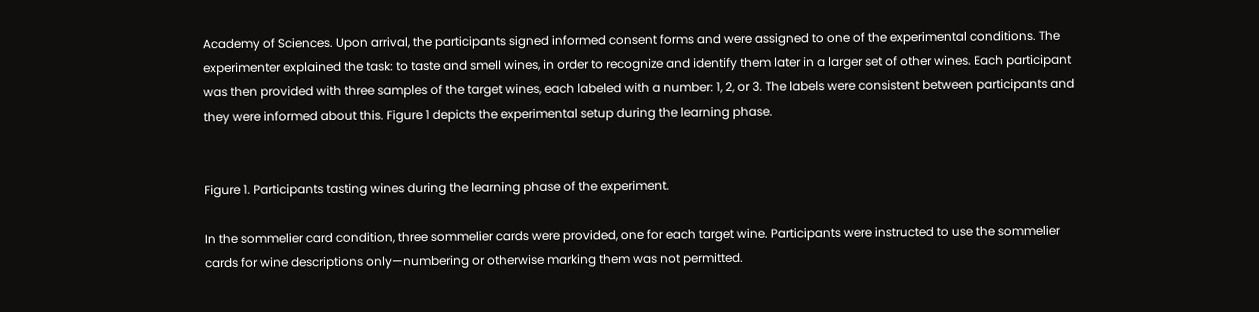Academy of Sciences. Upon arrival, the participants signed informed consent forms and were assigned to one of the experimental conditions. The experimenter explained the task: to taste and smell wines, in order to recognize and identify them later in a larger set of other wines. Each participant was then provided with three samples of the target wines, each labeled with a number: 1, 2, or 3. The labels were consistent between participants and they were informed about this. Figure 1 depicts the experimental setup during the learning phase.


Figure 1. Participants tasting wines during the learning phase of the experiment.

In the sommelier card condition, three sommelier cards were provided, one for each target wine. Participants were instructed to use the sommelier cards for wine descriptions only—numbering or otherwise marking them was not permitted.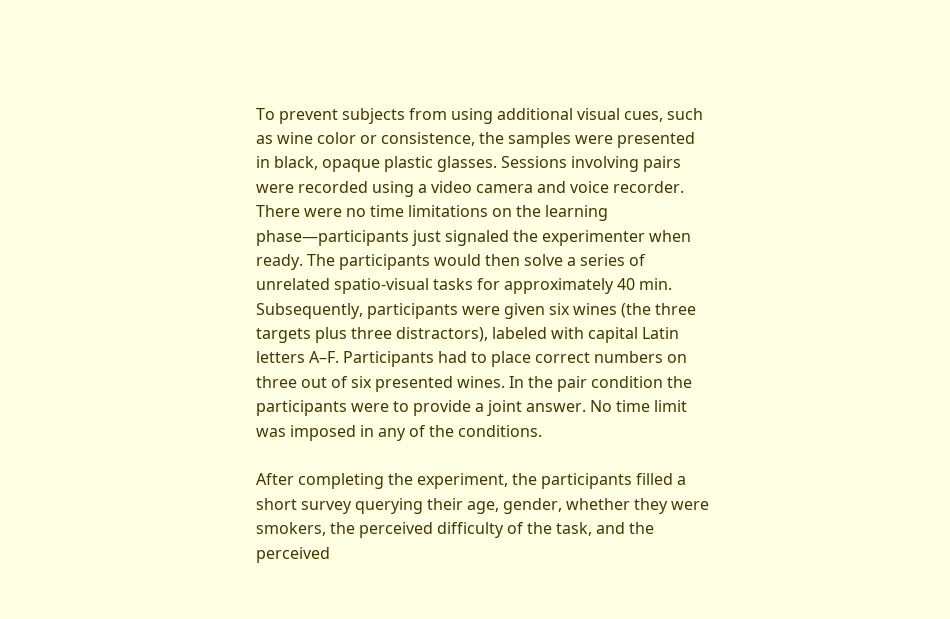To prevent subjects from using additional visual cues, such as wine color or consistence, the samples were presented in black, opaque plastic glasses. Sessions involving pairs were recorded using a video camera and voice recorder. There were no time limitations on the learning phase—participants just signaled the experimenter when ready. The participants would then solve a series of unrelated spatio-visual tasks for approximately 40 min. Subsequently, participants were given six wines (the three targets plus three distractors), labeled with capital Latin letters A–F. Participants had to place correct numbers on three out of six presented wines. In the pair condition the participants were to provide a joint answer. No time limit was imposed in any of the conditions.

After completing the experiment, the participants filled a short survey querying their age, gender, whether they were smokers, the perceived difficulty of the task, and the perceived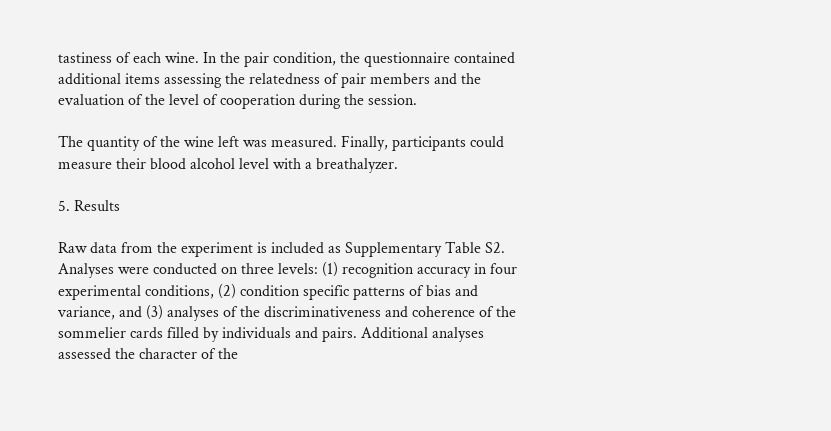tastiness of each wine. In the pair condition, the questionnaire contained additional items assessing the relatedness of pair members and the evaluation of the level of cooperation during the session.

The quantity of the wine left was measured. Finally, participants could measure their blood alcohol level with a breathalyzer.

5. Results

Raw data from the experiment is included as Supplementary Table S2. Analyses were conducted on three levels: (1) recognition accuracy in four experimental conditions, (2) condition specific patterns of bias and variance, and (3) analyses of the discriminativeness and coherence of the sommelier cards filled by individuals and pairs. Additional analyses assessed the character of the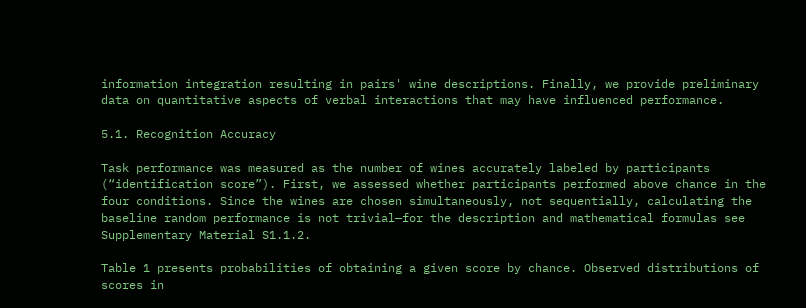information integration resulting in pairs' wine descriptions. Finally, we provide preliminary data on quantitative aspects of verbal interactions that may have influenced performance.

5.1. Recognition Accuracy

Task performance was measured as the number of wines accurately labeled by participants (“identification score”). First, we assessed whether participants performed above chance in the four conditions. Since the wines are chosen simultaneously, not sequentially, calculating the baseline random performance is not trivial—for the description and mathematical formulas see Supplementary Material S1.1.2.

Table 1 presents probabilities of obtaining a given score by chance. Observed distributions of scores in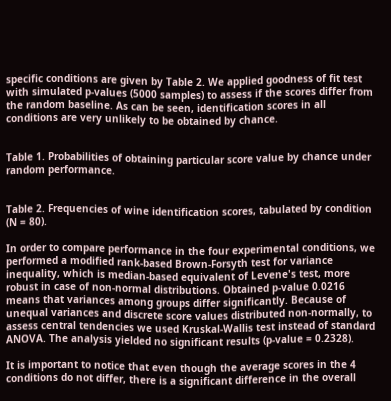specific conditions are given by Table 2. We applied goodness of fit test with simulated p-values (5000 samples) to assess if the scores differ from the random baseline. As can be seen, identification scores in all conditions are very unlikely to be obtained by chance.


Table 1. Probabilities of obtaining particular score value by chance under random performance.


Table 2. Frequencies of wine identification scores, tabulated by condition (N = 80).

In order to compare performance in the four experimental conditions, we performed a modified rank-based Brown-Forsyth test for variance inequality, which is median-based equivalent of Levene's test, more robust in case of non-normal distributions. Obtained p-value 0.0216 means that variances among groups differ significantly. Because of unequal variances and discrete score values distributed non-normally, to assess central tendencies we used Kruskal-Wallis test instead of standard ANOVA. The analysis yielded no significant results (p-value = 0.2328).

It is important to notice that even though the average scores in the 4 conditions do not differ, there is a significant difference in the overall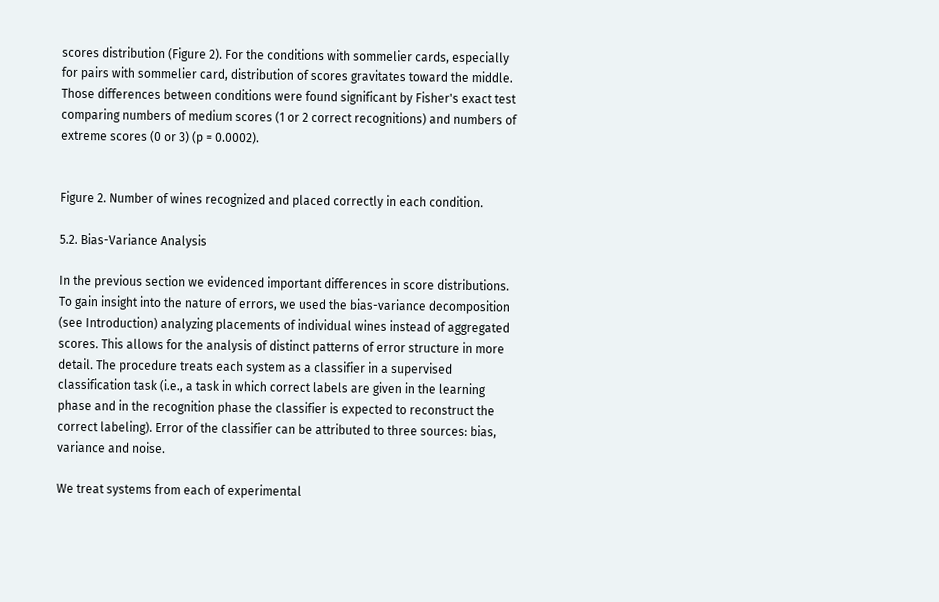scores distribution (Figure 2). For the conditions with sommelier cards, especially for pairs with sommelier card, distribution of scores gravitates toward the middle. Those differences between conditions were found significant by Fisher's exact test comparing numbers of medium scores (1 or 2 correct recognitions) and numbers of extreme scores (0 or 3) (p = 0.0002).


Figure 2. Number of wines recognized and placed correctly in each condition.

5.2. Bias-Variance Analysis

In the previous section we evidenced important differences in score distributions. To gain insight into the nature of errors, we used the bias-variance decomposition (see Introduction) analyzing placements of individual wines instead of aggregated scores. This allows for the analysis of distinct patterns of error structure in more detail. The procedure treats each system as a classifier in a supervised classification task (i.e., a task in which correct labels are given in the learning phase and in the recognition phase the classifier is expected to reconstruct the correct labeling). Error of the classifier can be attributed to three sources: bias, variance and noise.

We treat systems from each of experimental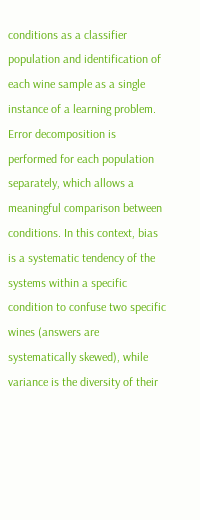conditions as a classifier population and identification of each wine sample as a single instance of a learning problem. Error decomposition is performed for each population separately, which allows a meaningful comparison between conditions. In this context, bias is a systematic tendency of the systems within a specific condition to confuse two specific wines (answers are systematically skewed), while variance is the diversity of their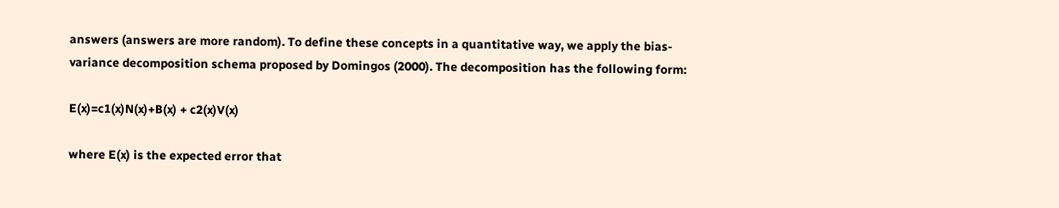answers (answers are more random). To define these concepts in a quantitative way, we apply the bias-variance decomposition schema proposed by Domingos (2000). The decomposition has the following form:

E(x)=c1(x)N(x)+B(x) + c2(x)V(x)

where E(x) is the expected error that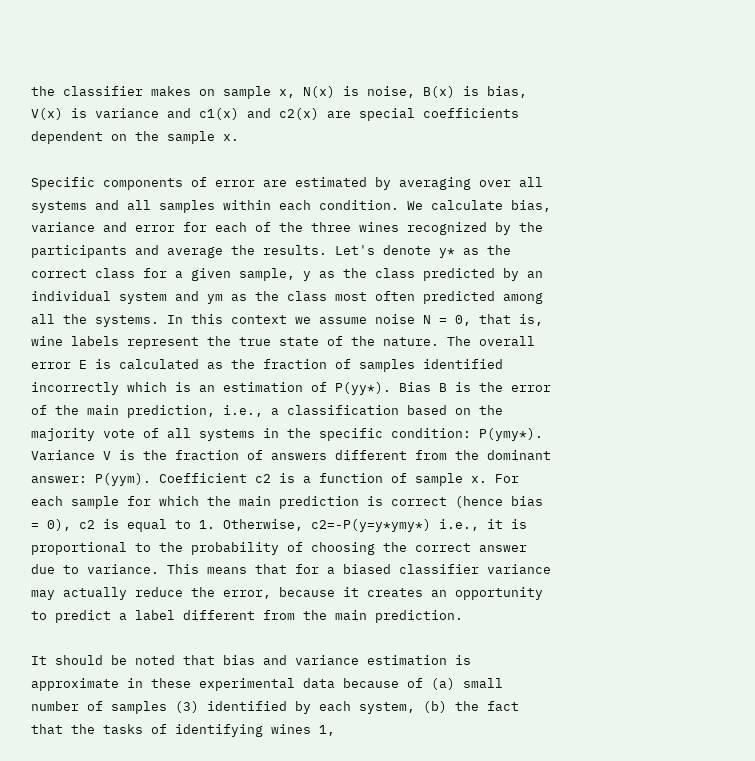the classifier makes on sample x, N(x) is noise, B(x) is bias, V(x) is variance and c1(x) and c2(x) are special coefficients dependent on the sample x.

Specific components of error are estimated by averaging over all systems and all samples within each condition. We calculate bias, variance and error for each of the three wines recognized by the participants and average the results. Let's denote y* as the correct class for a given sample, y as the class predicted by an individual system and ym as the class most often predicted among all the systems. In this context we assume noise N = 0, that is, wine labels represent the true state of the nature. The overall error E is calculated as the fraction of samples identified incorrectly which is an estimation of P(yy*). Bias B is the error of the main prediction, i.e., a classification based on the majority vote of all systems in the specific condition: P(ymy*). Variance V is the fraction of answers different from the dominant answer: P(yym). Coefficient c2 is a function of sample x. For each sample for which the main prediction is correct (hence bias = 0), c2 is equal to 1. Otherwise, c2=-P(y=y*ymy*) i.e., it is proportional to the probability of choosing the correct answer due to variance. This means that for a biased classifier variance may actually reduce the error, because it creates an opportunity to predict a label different from the main prediction.

It should be noted that bias and variance estimation is approximate in these experimental data because of (a) small number of samples (3) identified by each system, (b) the fact that the tasks of identifying wines 1,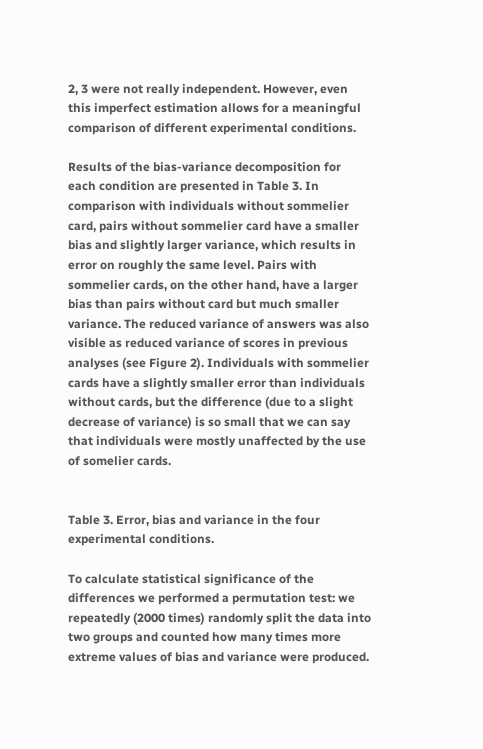2, 3 were not really independent. However, even this imperfect estimation allows for a meaningful comparison of different experimental conditions.

Results of the bias-variance decomposition for each condition are presented in Table 3. In comparison with individuals without sommelier card, pairs without sommelier card have a smaller bias and slightly larger variance, which results in error on roughly the same level. Pairs with sommelier cards, on the other hand, have a larger bias than pairs without card but much smaller variance. The reduced variance of answers was also visible as reduced variance of scores in previous analyses (see Figure 2). Individuals with sommelier cards have a slightly smaller error than individuals without cards, but the difference (due to a slight decrease of variance) is so small that we can say that individuals were mostly unaffected by the use of somelier cards.


Table 3. Error, bias and variance in the four experimental conditions.

To calculate statistical significance of the differences we performed a permutation test: we repeatedly (2000 times) randomly split the data into two groups and counted how many times more extreme values of bias and variance were produced.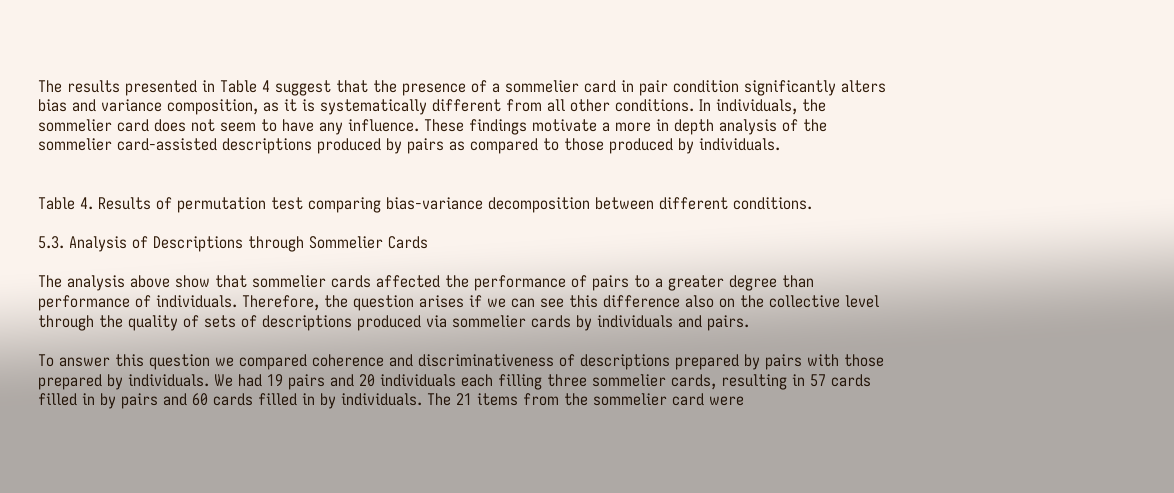The results presented in Table 4 suggest that the presence of a sommelier card in pair condition significantly alters bias and variance composition, as it is systematically different from all other conditions. In individuals, the sommelier card does not seem to have any influence. These findings motivate a more in depth analysis of the sommelier card-assisted descriptions produced by pairs as compared to those produced by individuals.


Table 4. Results of permutation test comparing bias-variance decomposition between different conditions.

5.3. Analysis of Descriptions through Sommelier Cards

The analysis above show that sommelier cards affected the performance of pairs to a greater degree than performance of individuals. Therefore, the question arises if we can see this difference also on the collective level through the quality of sets of descriptions produced via sommelier cards by individuals and pairs.

To answer this question we compared coherence and discriminativeness of descriptions prepared by pairs with those prepared by individuals. We had 19 pairs and 20 individuals each filling three sommelier cards, resulting in 57 cards filled in by pairs and 60 cards filled in by individuals. The 21 items from the sommelier card were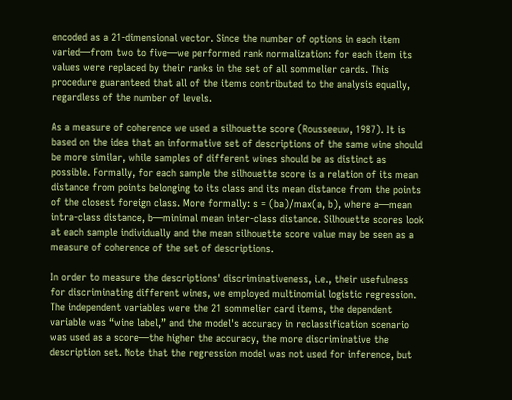encoded as a 21-dimensional vector. Since the number of options in each item varied—from two to five—we performed rank normalization: for each item its values were replaced by their ranks in the set of all sommelier cards. This procedure guaranteed that all of the items contributed to the analysis equally, regardless of the number of levels.

As a measure of coherence we used a silhouette score (Rousseeuw, 1987). It is based on the idea that an informative set of descriptions of the same wine should be more similar, while samples of different wines should be as distinct as possible. Formally, for each sample the silhouette score is a relation of its mean distance from points belonging to its class and its mean distance from the points of the closest foreign class. More formally: s = (ba)/max(a, b), where a—mean intra-class distance, b—minimal mean inter-class distance. Silhouette scores look at each sample individually and the mean silhouette score value may be seen as a measure of coherence of the set of descriptions.

In order to measure the descriptions' discriminativeness, i.e., their usefulness for discriminating different wines, we employed multinomial logistic regression. The independent variables were the 21 sommelier card items, the dependent variable was “wine label,” and the model's accuracy in reclassification scenario was used as a score—the higher the accuracy, the more discriminative the description set. Note that the regression model was not used for inference, but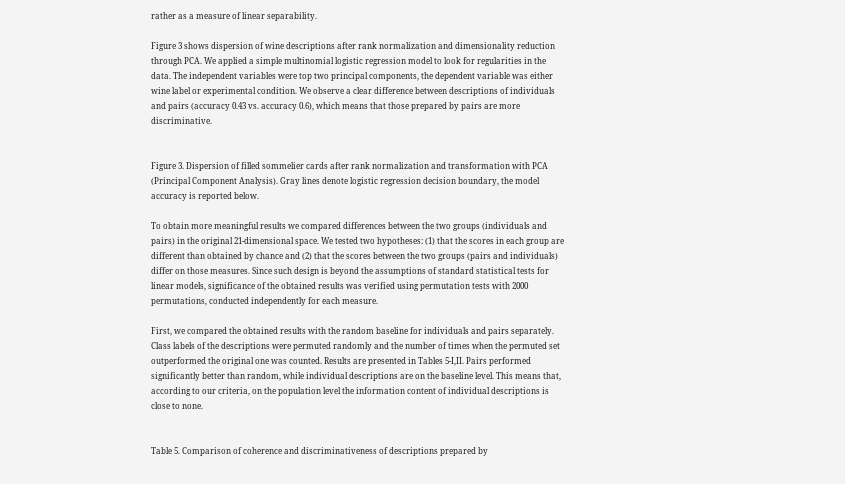rather as a measure of linear separability.

Figure 3 shows dispersion of wine descriptions after rank normalization and dimensionality reduction through PCA. We applied a simple multinomial logistic regression model to look for regularities in the data. The independent variables were top two principal components, the dependent variable was either wine label or experimental condition. We observe a clear difference between descriptions of individuals and pairs (accuracy 0.43 vs. accuracy 0.6), which means that those prepared by pairs are more discriminative.


Figure 3. Dispersion of filled sommelier cards after rank normalization and transformation with PCA (Principal Component Analysis). Gray lines denote logistic regression decision boundary, the model accuracy is reported below.

To obtain more meaningful results we compared differences between the two groups (individuals and pairs) in the original 21-dimensional space. We tested two hypotheses: (1) that the scores in each group are different than obtained by chance and (2) that the scores between the two groups (pairs and individuals) differ on those measures. Since such design is beyond the assumptions of standard statistical tests for linear models, significance of the obtained results was verified using permutation tests with 2000 permutations, conducted independently for each measure.

First, we compared the obtained results with the random baseline for individuals and pairs separately. Class labels of the descriptions were permuted randomly and the number of times when the permuted set outperformed the original one was counted. Results are presented in Tables 5-I,II. Pairs performed significantly better than random, while individual descriptions are on the baseline level. This means that, according to our criteria, on the population level the information content of individual descriptions is close to none.


Table 5. Comparison of coherence and discriminativeness of descriptions prepared by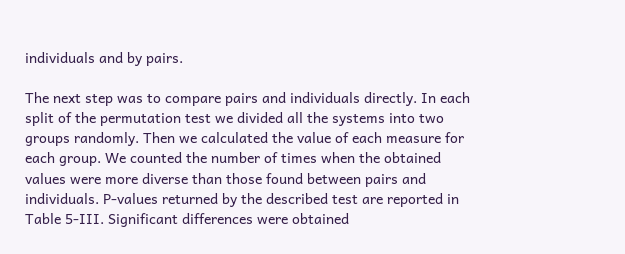individuals and by pairs.

The next step was to compare pairs and individuals directly. In each split of the permutation test we divided all the systems into two groups randomly. Then we calculated the value of each measure for each group. We counted the number of times when the obtained values were more diverse than those found between pairs and individuals. P-values returned by the described test are reported in Table 5-III. Significant differences were obtained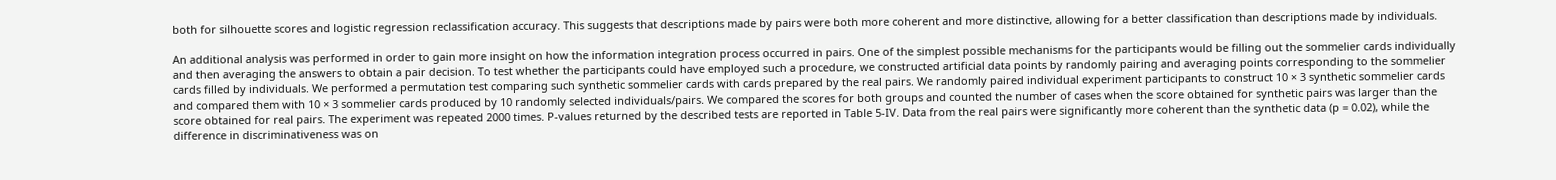both for silhouette scores and logistic regression reclassification accuracy. This suggests that descriptions made by pairs were both more coherent and more distinctive, allowing for a better classification than descriptions made by individuals.

An additional analysis was performed in order to gain more insight on how the information integration process occurred in pairs. One of the simplest possible mechanisms for the participants would be filling out the sommelier cards individually and then averaging the answers to obtain a pair decision. To test whether the participants could have employed such a procedure, we constructed artificial data points by randomly pairing and averaging points corresponding to the sommelier cards filled by individuals. We performed a permutation test comparing such synthetic sommelier cards with cards prepared by the real pairs. We randomly paired individual experiment participants to construct 10 × 3 synthetic sommelier cards and compared them with 10 × 3 sommelier cards produced by 10 randomly selected individuals/pairs. We compared the scores for both groups and counted the number of cases when the score obtained for synthetic pairs was larger than the score obtained for real pairs. The experiment was repeated 2000 times. P-values returned by the described tests are reported in Table 5-IV. Data from the real pairs were significantly more coherent than the synthetic data (p = 0.02), while the difference in discriminativeness was on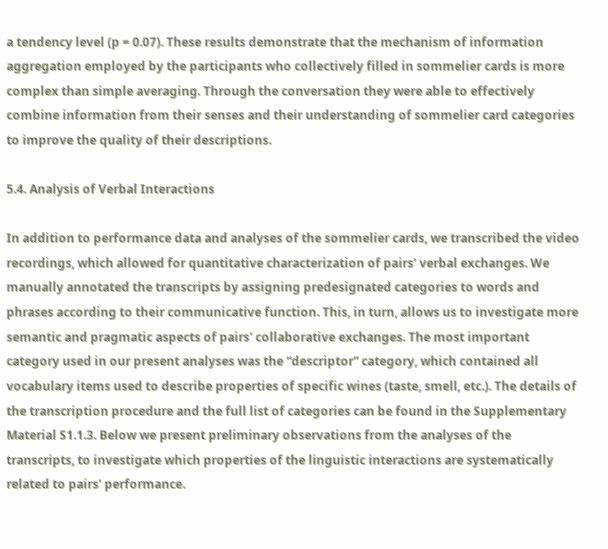a tendency level (p = 0.07). These results demonstrate that the mechanism of information aggregation employed by the participants who collectively filled in sommelier cards is more complex than simple averaging. Through the conversation they were able to effectively combine information from their senses and their understanding of sommelier card categories to improve the quality of their descriptions.

5.4. Analysis of Verbal Interactions

In addition to performance data and analyses of the sommelier cards, we transcribed the video recordings, which allowed for quantitative characterization of pairs' verbal exchanges. We manually annotated the transcripts by assigning predesignated categories to words and phrases according to their communicative function. This, in turn, allows us to investigate more semantic and pragmatic aspects of pairs' collaborative exchanges. The most important category used in our present analyses was the “descriptor” category, which contained all vocabulary items used to describe properties of specific wines (taste, smell, etc.). The details of the transcription procedure and the full list of categories can be found in the Supplementary Material S1.1.3. Below we present preliminary observations from the analyses of the transcripts, to investigate which properties of the linguistic interactions are systematically related to pairs' performance.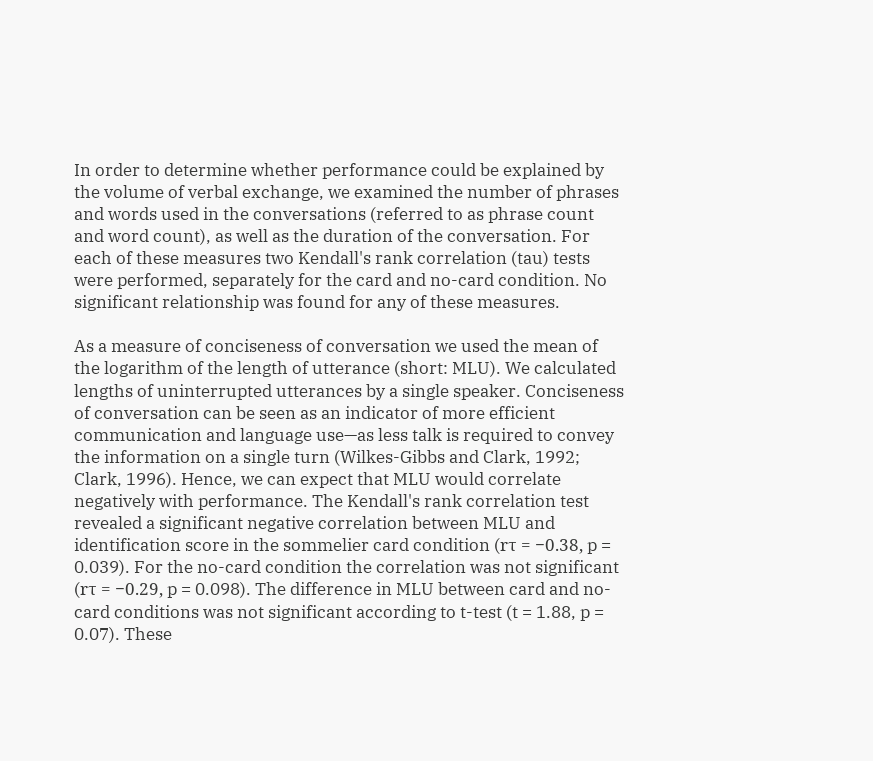In order to determine whether performance could be explained by the volume of verbal exchange, we examined the number of phrases and words used in the conversations (referred to as phrase count and word count), as well as the duration of the conversation. For each of these measures two Kendall's rank correlation (tau) tests were performed, separately for the card and no-card condition. No significant relationship was found for any of these measures.

As a measure of conciseness of conversation we used the mean of the logarithm of the length of utterance (short: MLU). We calculated lengths of uninterrupted utterances by a single speaker. Conciseness of conversation can be seen as an indicator of more efficient communication and language use—as less talk is required to convey the information on a single turn (Wilkes-Gibbs and Clark, 1992; Clark, 1996). Hence, we can expect that MLU would correlate negatively with performance. The Kendall's rank correlation test revealed a significant negative correlation between MLU and identification score in the sommelier card condition (rτ = −0.38, p = 0.039). For the no-card condition the correlation was not significant (rτ = −0.29, p = 0.098). The difference in MLU between card and no-card conditions was not significant according to t-test (t = 1.88, p = 0.07). These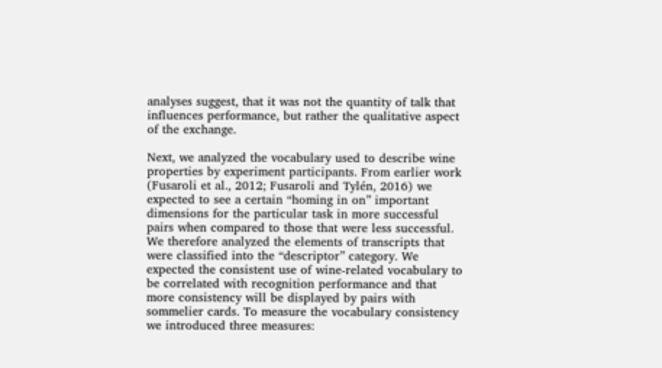analyses suggest, that it was not the quantity of talk that influences performance, but rather the qualitative aspect of the exchange.

Next, we analyzed the vocabulary used to describe wine properties by experiment participants. From earlier work (Fusaroli et al., 2012; Fusaroli and Tylén, 2016) we expected to see a certain “homing in on” important dimensions for the particular task in more successful pairs when compared to those that were less successful. We therefore analyzed the elements of transcripts that were classified into the “descriptor” category. We expected the consistent use of wine-related vocabulary to be correlated with recognition performance and that more consistency will be displayed by pairs with sommelier cards. To measure the vocabulary consistency we introduced three measures: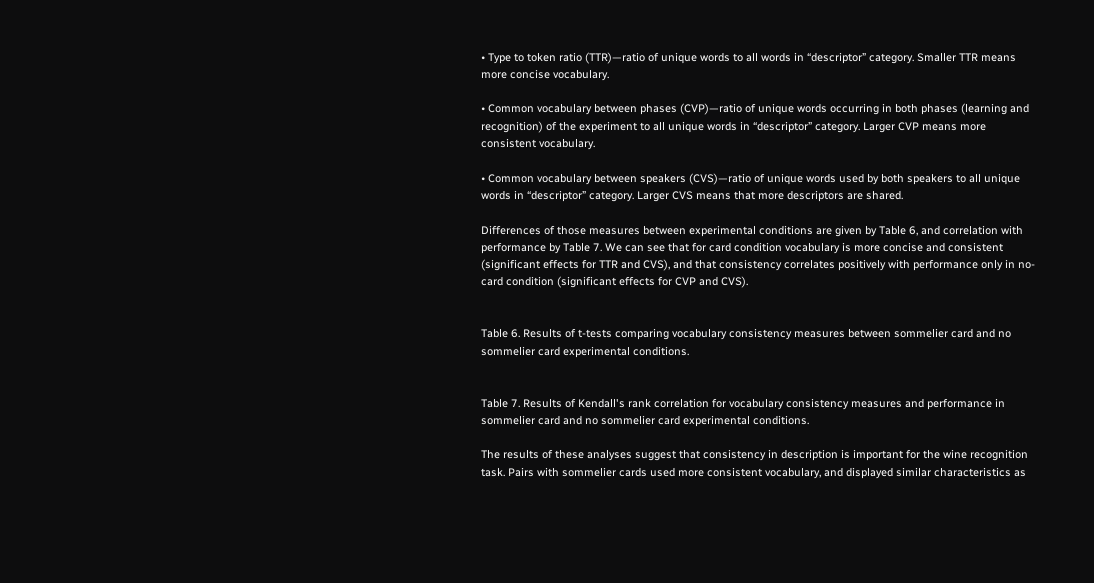• Type to token ratio (TTR)—ratio of unique words to all words in “descriptor” category. Smaller TTR means more concise vocabulary.

• Common vocabulary between phases (CVP)—ratio of unique words occurring in both phases (learning and recognition) of the experiment to all unique words in “descriptor” category. Larger CVP means more consistent vocabulary.

• Common vocabulary between speakers (CVS)—ratio of unique words used by both speakers to all unique words in “descriptor” category. Larger CVS means that more descriptors are shared.

Differences of those measures between experimental conditions are given by Table 6, and correlation with performance by Table 7. We can see that for card condition vocabulary is more concise and consistent (significant effects for TTR and CVS), and that consistency correlates positively with performance only in no-card condition (significant effects for CVP and CVS).


Table 6. Results of t-tests comparing vocabulary consistency measures between sommelier card and no sommelier card experimental conditions.


Table 7. Results of Kendall's rank correlation for vocabulary consistency measures and performance in sommelier card and no sommelier card experimental conditions.

The results of these analyses suggest that consistency in description is important for the wine recognition task. Pairs with sommelier cards used more consistent vocabulary, and displayed similar characteristics as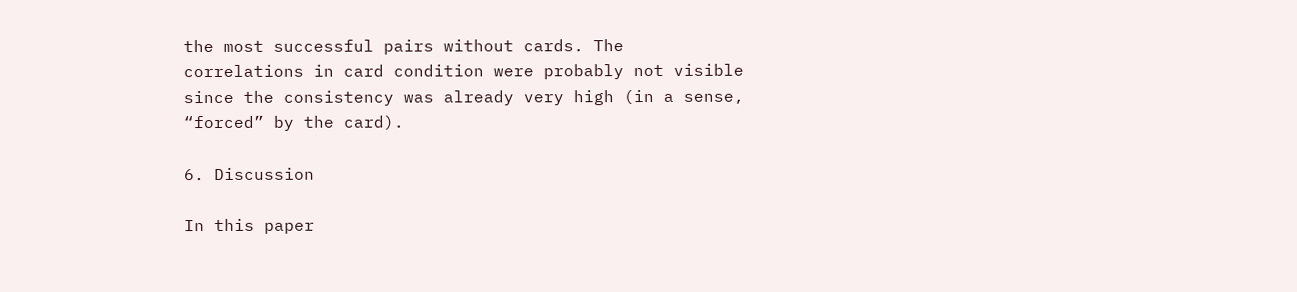the most successful pairs without cards. The correlations in card condition were probably not visible since the consistency was already very high (in a sense, “forced” by the card).

6. Discussion

In this paper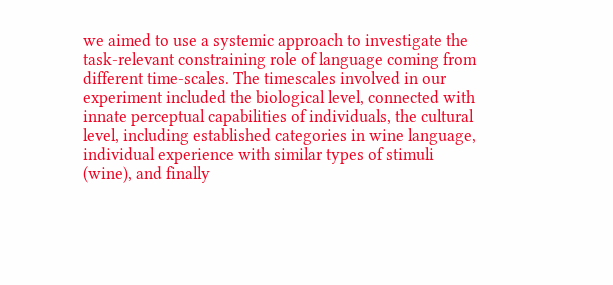we aimed to use a systemic approach to investigate the task-relevant constraining role of language coming from different time-scales. The timescales involved in our experiment included the biological level, connected with innate perceptual capabilities of individuals, the cultural level, including established categories in wine language, individual experience with similar types of stimuli (wine), and finally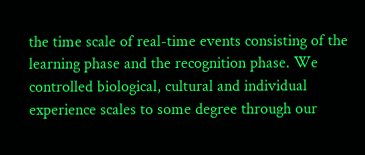the time scale of real-time events consisting of the learning phase and the recognition phase. We controlled biological, cultural and individual experience scales to some degree through our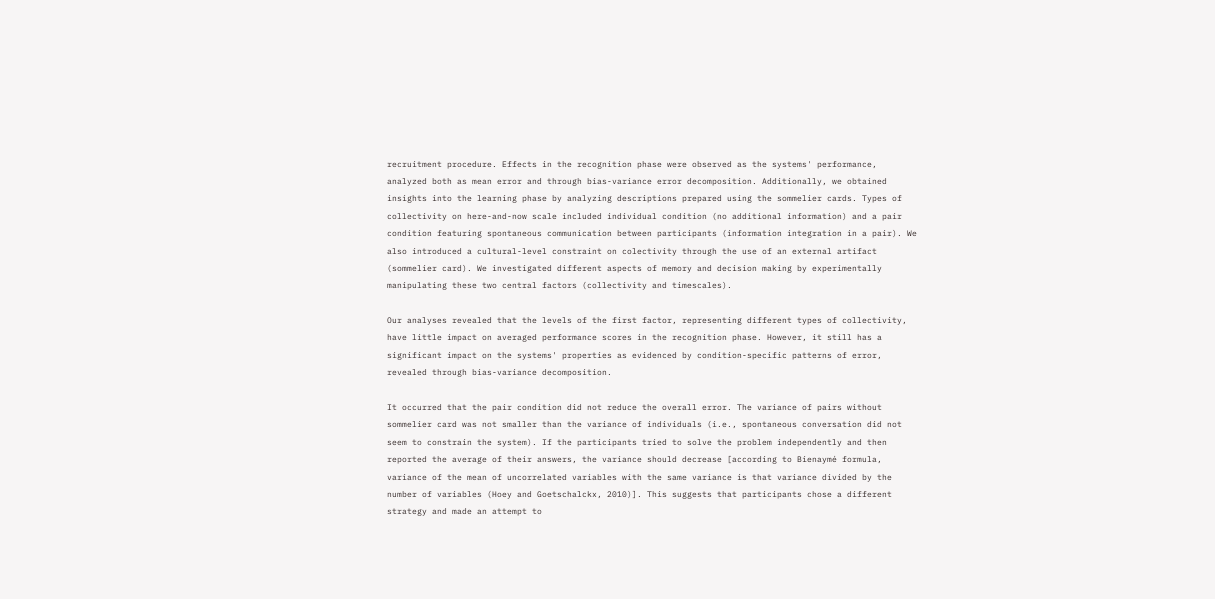recruitment procedure. Effects in the recognition phase were observed as the systems' performance, analyzed both as mean error and through bias-variance error decomposition. Additionally, we obtained insights into the learning phase by analyzing descriptions prepared using the sommelier cards. Types of collectivity on here-and-now scale included individual condition (no additional information) and a pair condition featuring spontaneous communication between participants (information integration in a pair). We also introduced a cultural-level constraint on colectivity through the use of an external artifact (sommelier card). We investigated different aspects of memory and decision making by experimentally manipulating these two central factors (collectivity and timescales).

Our analyses revealed that the levels of the first factor, representing different types of collectivity, have little impact on averaged performance scores in the recognition phase. However, it still has a significant impact on the systems' properties as evidenced by condition-specific patterns of error, revealed through bias-variance decomposition.

It occurred that the pair condition did not reduce the overall error. The variance of pairs without sommelier card was not smaller than the variance of individuals (i.e., spontaneous conversation did not seem to constrain the system). If the participants tried to solve the problem independently and then reported the average of their answers, the variance should decrease [according to Bienaymé formula, variance of the mean of uncorrelated variables with the same variance is that variance divided by the number of variables (Hoey and Goetschalckx, 2010)]. This suggests that participants chose a different strategy and made an attempt to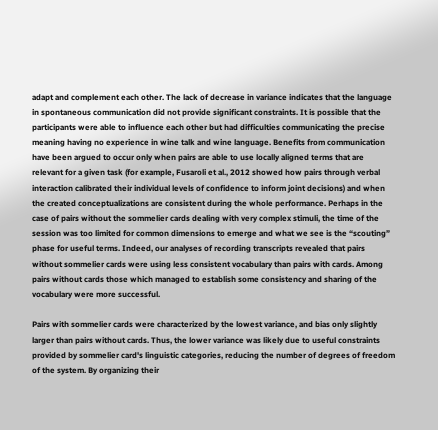adapt and complement each other. The lack of decrease in variance indicates that the language in spontaneous communication did not provide significant constraints. It is possible that the participants were able to influence each other but had difficulties communicating the precise meaning having no experience in wine talk and wine language. Benefits from communication have been argued to occur only when pairs are able to use locally aligned terms that are relevant for a given task (for example, Fusaroli et al., 2012 showed how pairs through verbal interaction calibrated their individual levels of confidence to inform joint decisions) and when the created conceptualizations are consistent during the whole performance. Perhaps in the case of pairs without the sommelier cards dealing with very complex stimuli, the time of the session was too limited for common dimensions to emerge and what we see is the “scouting” phase for useful terms. Indeed, our analyses of recording transcripts revealed that pairs without sommelier cards were using less consistent vocabulary than pairs with cards. Among pairs without cards those which managed to establish some consistency and sharing of the vocabulary were more successful.

Pairs with sommelier cards were characterized by the lowest variance, and bias only slightly larger than pairs without cards. Thus, the lower variance was likely due to useful constraints provided by sommelier card's linguistic categories, reducing the number of degrees of freedom of the system. By organizing their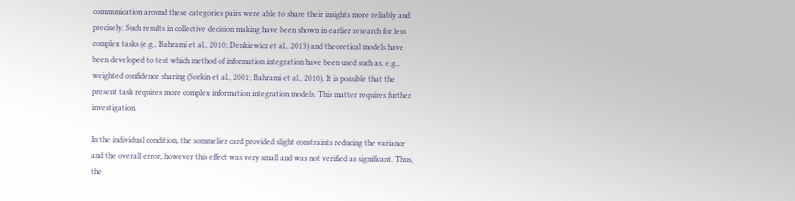communication around these categories pairs were able to share their insights more reliably and precisely. Such results in collective decision making have been shown in earlier research for less complex tasks (e.g., Bahrami et al., 2010; Denkiewicz et al., 2013) and theoretical models have been developed to test which method of information integration have been used such as, e.g., weighted confidence sharing (Sorkin et al., 2001; Bahrami et al., 2010). It is possible that the present task requires more complex information integration models. This matter requires further investigation.

In the individual condition, the sommelier card provided slight constraints reducing the variance and the overall error, however this effect was very small and was not verified as significant. Thus, the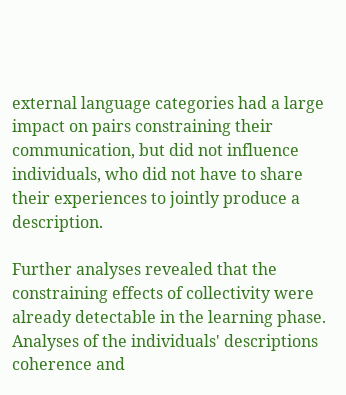external language categories had a large impact on pairs constraining their communication, but did not influence individuals, who did not have to share their experiences to jointly produce a description.

Further analyses revealed that the constraining effects of collectivity were already detectable in the learning phase. Analyses of the individuals' descriptions coherence and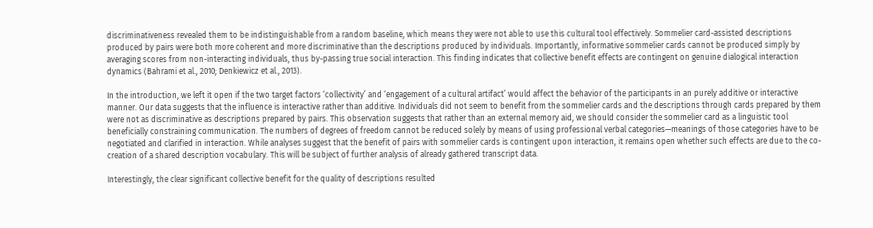discriminativeness revealed them to be indistinguishable from a random baseline, which means they were not able to use this cultural tool effectively. Sommelier card-assisted descriptions produced by pairs were both more coherent and more discriminative than the descriptions produced by individuals. Importantly, informative sommelier cards cannot be produced simply by averaging scores from non-interacting individuals, thus by-passing true social interaction. This finding indicates that collective benefit effects are contingent on genuine dialogical interaction dynamics (Bahrami et al., 2010; Denkiewicz et al., 2013).

In the introduction, we left it open if the two target factors ‘collectivity’ and ‘engagement of a cultural artifact’ would affect the behavior of the participants in an purely additive or interactive manner. Our data suggests that the influence is interactive rather than additive. Individuals did not seem to benefit from the sommelier cards and the descriptions through cards prepared by them were not as discriminative as descriptions prepared by pairs. This observation suggests that rather than an external memory aid, we should consider the sommelier card as a linguistic tool beneficially constraining communication. The numbers of degrees of freedom cannot be reduced solely by means of using professional verbal categories—meanings of those categories have to be negotiated and clarified in interaction. While analyses suggest that the benefit of pairs with sommelier cards is contingent upon interaction, it remains open whether such effects are due to the co-creation of a shared description vocabulary. This will be subject of further analysis of already gathered transcript data.

Interestingly, the clear significant collective benefit for the quality of descriptions resulted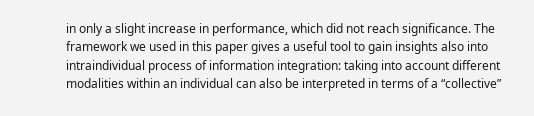in only a slight increase in performance, which did not reach significance. The framework we used in this paper gives a useful tool to gain insights also into intraindividual process of information integration: taking into account different modalities within an individual can also be interpreted in terms of a “collective”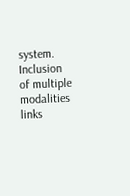system. Inclusion of multiple modalities links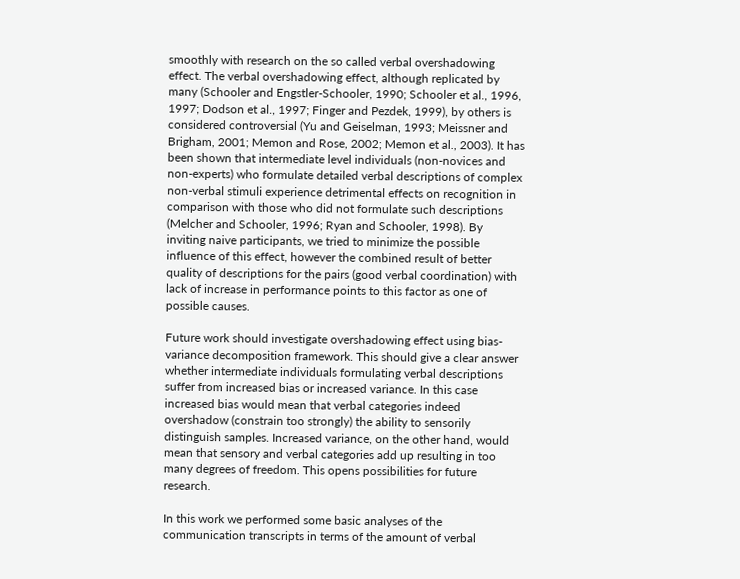smoothly with research on the so called verbal overshadowing effect. The verbal overshadowing effect, although replicated by many (Schooler and Engstler-Schooler, 1990; Schooler et al., 1996, 1997; Dodson et al., 1997; Finger and Pezdek, 1999), by others is considered controversial (Yu and Geiselman, 1993; Meissner and Brigham, 2001; Memon and Rose, 2002; Memon et al., 2003). It has been shown that intermediate level individuals (non-novices and non-experts) who formulate detailed verbal descriptions of complex non-verbal stimuli experience detrimental effects on recognition in comparison with those who did not formulate such descriptions (Melcher and Schooler, 1996; Ryan and Schooler, 1998). By inviting naive participants, we tried to minimize the possible influence of this effect, however the combined result of better quality of descriptions for the pairs (good verbal coordination) with lack of increase in performance points to this factor as one of possible causes.

Future work should investigate overshadowing effect using bias-variance decomposition framework. This should give a clear answer whether intermediate individuals formulating verbal descriptions suffer from increased bias or increased variance. In this case increased bias would mean that verbal categories indeed overshadow (constrain too strongly) the ability to sensorily distinguish samples. Increased variance, on the other hand, would mean that sensory and verbal categories add up resulting in too many degrees of freedom. This opens possibilities for future research.

In this work we performed some basic analyses of the communication transcripts in terms of the amount of verbal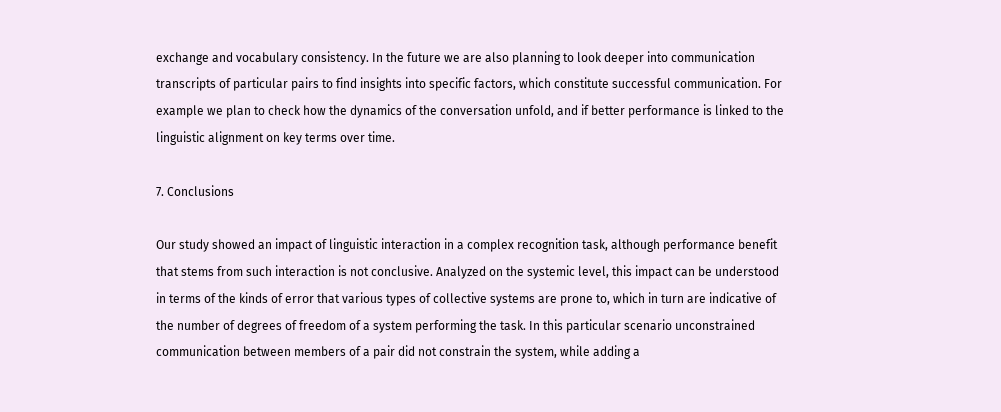exchange and vocabulary consistency. In the future we are also planning to look deeper into communication transcripts of particular pairs to find insights into specific factors, which constitute successful communication. For example we plan to check how the dynamics of the conversation unfold, and if better performance is linked to the linguistic alignment on key terms over time.

7. Conclusions

Our study showed an impact of linguistic interaction in a complex recognition task, although performance benefit that stems from such interaction is not conclusive. Analyzed on the systemic level, this impact can be understood in terms of the kinds of error that various types of collective systems are prone to, which in turn are indicative of the number of degrees of freedom of a system performing the task. In this particular scenario unconstrained communication between members of a pair did not constrain the system, while adding a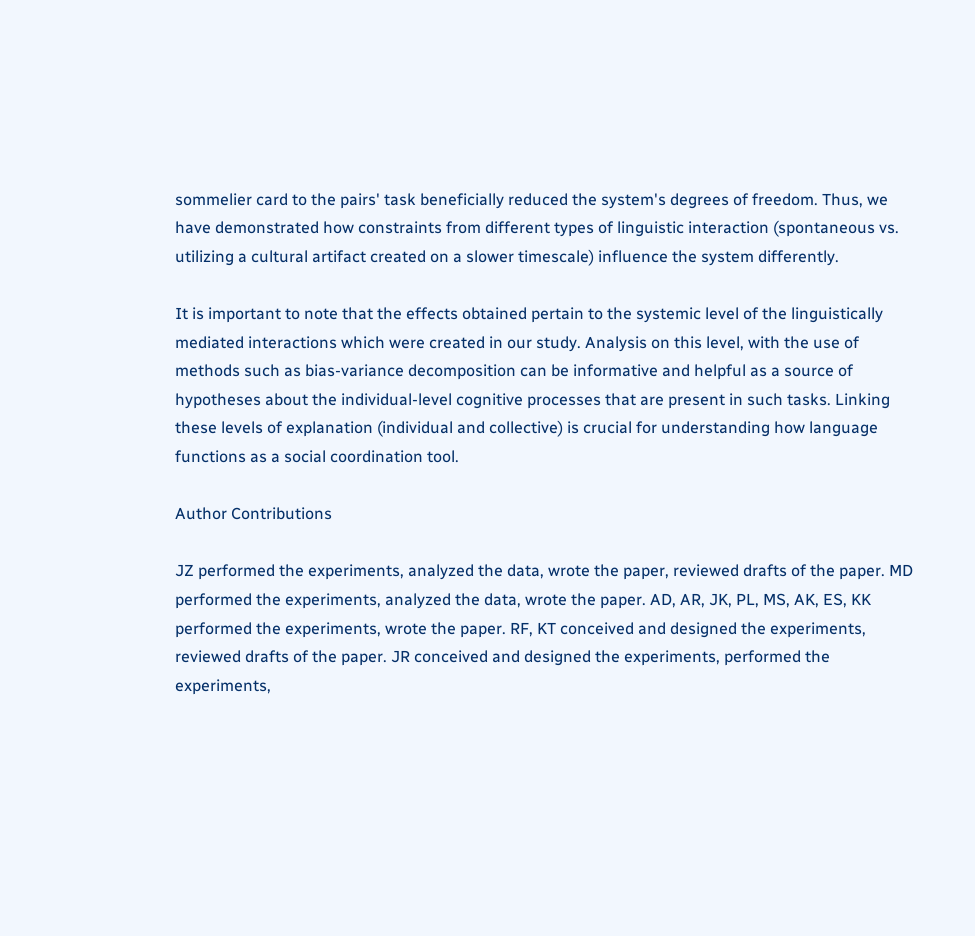sommelier card to the pairs' task beneficially reduced the system's degrees of freedom. Thus, we have demonstrated how constraints from different types of linguistic interaction (spontaneous vs. utilizing a cultural artifact created on a slower timescale) influence the system differently.

It is important to note that the effects obtained pertain to the systemic level of the linguistically mediated interactions which were created in our study. Analysis on this level, with the use of methods such as bias-variance decomposition can be informative and helpful as a source of hypotheses about the individual-level cognitive processes that are present in such tasks. Linking these levels of explanation (individual and collective) is crucial for understanding how language functions as a social coordination tool.

Author Contributions

JZ performed the experiments, analyzed the data, wrote the paper, reviewed drafts of the paper. MD performed the experiments, analyzed the data, wrote the paper. AD, AR, JK, PL, MS, AK, ES, KK performed the experiments, wrote the paper. RF, KT conceived and designed the experiments, reviewed drafts of the paper. JR conceived and designed the experiments, performed the experiments,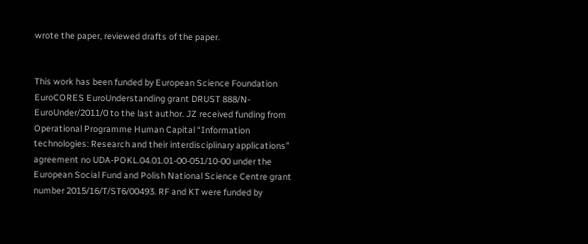wrote the paper, reviewed drafts of the paper.


This work has been funded by European Science Foundation EuroCORES EuroUnderstanding grant DRUST 888/N-EuroUnder/2011/0 to the last author. JZ received funding from Operational Programme Human Capital “Information technologies: Research and their interdisciplinary applications” agreement no UDA-POKL.04.01.01-00-051/10-00 under the European Social Fund and Polish National Science Centre grant number 2015/16/T/ST6/00493. RF and KT were funded by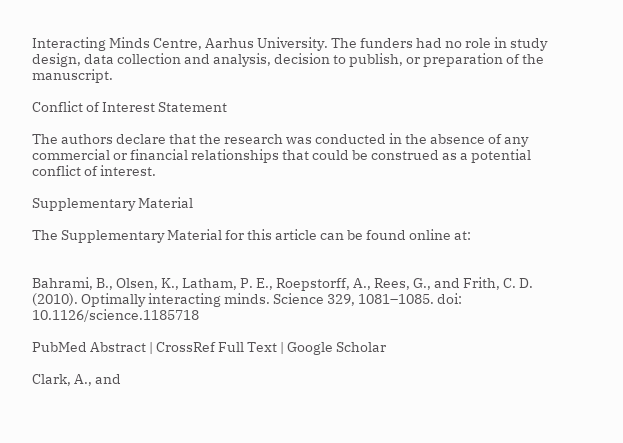Interacting Minds Centre, Aarhus University. The funders had no role in study design, data collection and analysis, decision to publish, or preparation of the manuscript.

Conflict of Interest Statement

The authors declare that the research was conducted in the absence of any commercial or financial relationships that could be construed as a potential conflict of interest.

Supplementary Material

The Supplementary Material for this article can be found online at:


Bahrami, B., Olsen, K., Latham, P. E., Roepstorff, A., Rees, G., and Frith, C. D. (2010). Optimally interacting minds. Science 329, 1081–1085. doi: 10.1126/science.1185718

PubMed Abstract | CrossRef Full Text | Google Scholar

Clark, A., and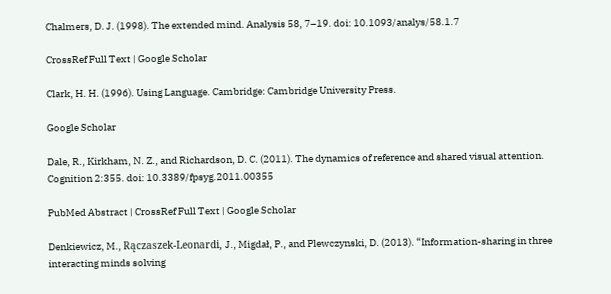Chalmers, D. J. (1998). The extended mind. Analysis 58, 7–19. doi: 10.1093/analys/58.1.7

CrossRef Full Text | Google Scholar

Clark, H. H. (1996). Using Language. Cambridge: Cambridge University Press.

Google Scholar

Dale, R., Kirkham, N. Z., and Richardson, D. C. (2011). The dynamics of reference and shared visual attention. Cognition 2:355. doi: 10.3389/fpsyg.2011.00355

PubMed Abstract | CrossRef Full Text | Google Scholar

Denkiewicz, M., Rączaszek-Leonardi, J., Migdał, P., and Plewczynski, D. (2013). “Information-sharing in three interacting minds solving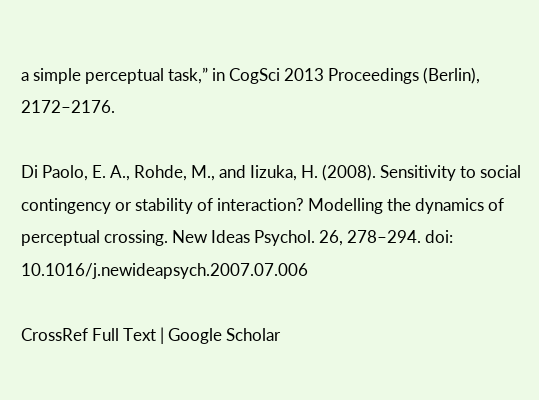a simple perceptual task,” in CogSci 2013 Proceedings (Berlin), 2172–2176.

Di Paolo, E. A., Rohde, M., and Iizuka, H. (2008). Sensitivity to social contingency or stability of interaction? Modelling the dynamics of perceptual crossing. New Ideas Psychol. 26, 278–294. doi: 10.1016/j.newideapsych.2007.07.006

CrossRef Full Text | Google Scholar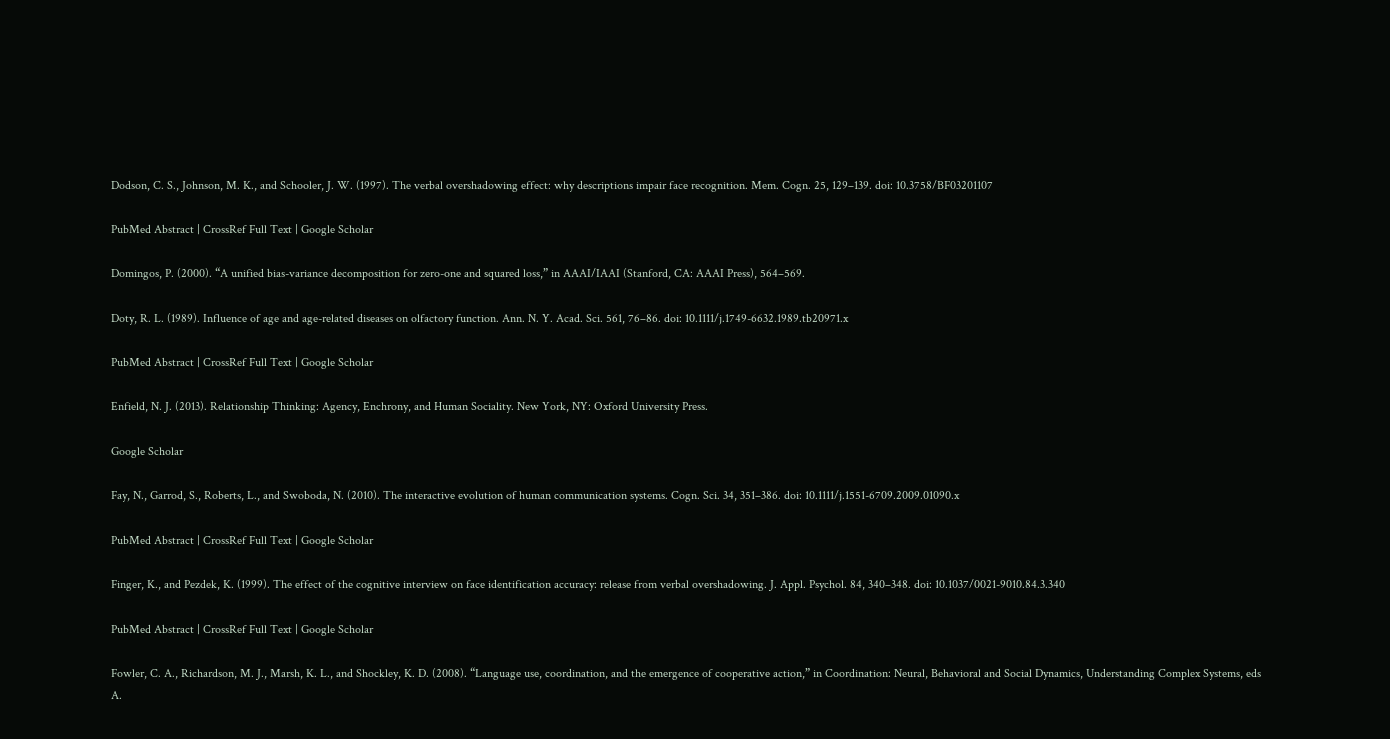Dodson, C. S., Johnson, M. K., and Schooler, J. W. (1997). The verbal overshadowing effect: why descriptions impair face recognition. Mem. Cogn. 25, 129–139. doi: 10.3758/BF03201107

PubMed Abstract | CrossRef Full Text | Google Scholar

Domingos, P. (2000). “A unified bias-variance decomposition for zero-one and squared loss,” in AAAI/IAAI (Stanford, CA: AAAI Press), 564–569.

Doty, R. L. (1989). Influence of age and age-related diseases on olfactory function. Ann. N. Y. Acad. Sci. 561, 76–86. doi: 10.1111/j.1749-6632.1989.tb20971.x

PubMed Abstract | CrossRef Full Text | Google Scholar

Enfield, N. J. (2013). Relationship Thinking: Agency, Enchrony, and Human Sociality. New York, NY: Oxford University Press.

Google Scholar

Fay, N., Garrod, S., Roberts, L., and Swoboda, N. (2010). The interactive evolution of human communication systems. Cogn. Sci. 34, 351–386. doi: 10.1111/j.1551-6709.2009.01090.x

PubMed Abstract | CrossRef Full Text | Google Scholar

Finger, K., and Pezdek, K. (1999). The effect of the cognitive interview on face identification accuracy: release from verbal overshadowing. J. Appl. Psychol. 84, 340–348. doi: 10.1037/0021-9010.84.3.340

PubMed Abstract | CrossRef Full Text | Google Scholar

Fowler, C. A., Richardson, M. J., Marsh, K. L., and Shockley, K. D. (2008). “Language use, coordination, and the emergence of cooperative action,” in Coordination: Neural, Behavioral and Social Dynamics, Understanding Complex Systems, eds A.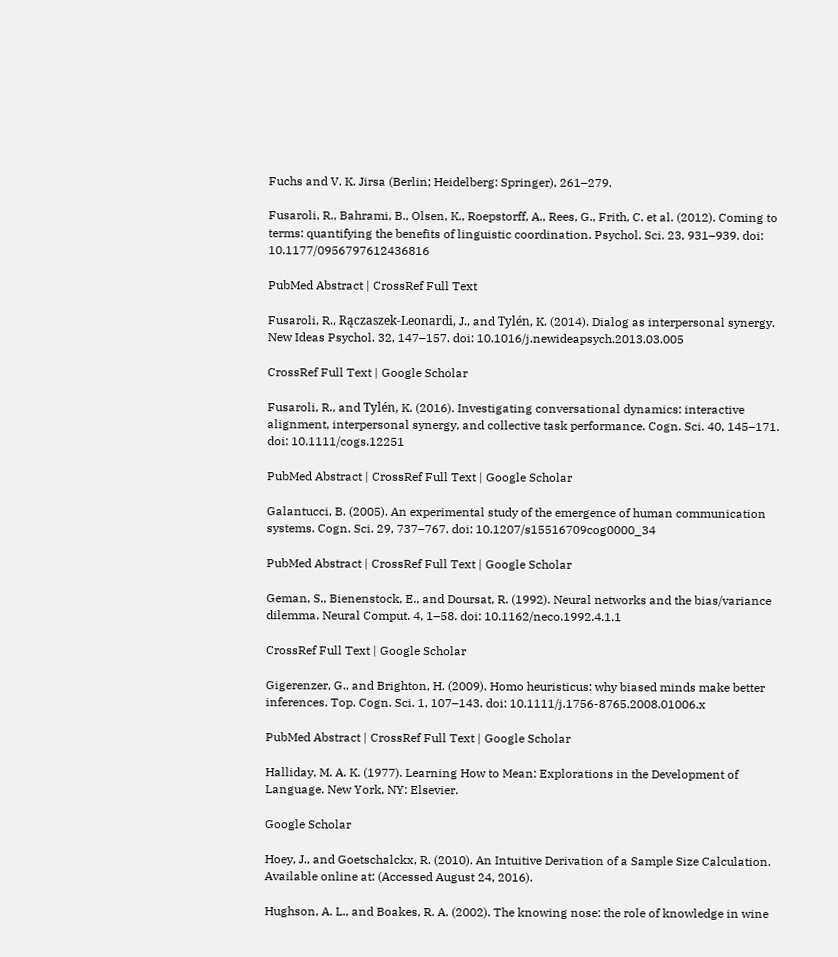Fuchs and V. K. Jirsa (Berlin; Heidelberg: Springer), 261–279.

Fusaroli, R., Bahrami, B., Olsen, K., Roepstorff, A., Rees, G., Frith, C. et al. (2012). Coming to terms: quantifying the benefits of linguistic coordination. Psychol. Sci. 23, 931–939. doi: 10.1177/0956797612436816

PubMed Abstract | CrossRef Full Text

Fusaroli, R., Rączaszek-Leonardi, J., and Tylén, K. (2014). Dialog as interpersonal synergy. New Ideas Psychol. 32, 147–157. doi: 10.1016/j.newideapsych.2013.03.005

CrossRef Full Text | Google Scholar

Fusaroli, R., and Tylén, K. (2016). Investigating conversational dynamics: interactive alignment, interpersonal synergy, and collective task performance. Cogn. Sci. 40, 145–171. doi: 10.1111/cogs.12251

PubMed Abstract | CrossRef Full Text | Google Scholar

Galantucci, B. (2005). An experimental study of the emergence of human communication systems. Cogn. Sci. 29, 737–767. doi: 10.1207/s15516709cog0000_34

PubMed Abstract | CrossRef Full Text | Google Scholar

Geman, S., Bienenstock, E., and Doursat, R. (1992). Neural networks and the bias/variance dilemma. Neural Comput. 4, 1–58. doi: 10.1162/neco.1992.4.1.1

CrossRef Full Text | Google Scholar

Gigerenzer, G., and Brighton, H. (2009). Homo heuristicus: why biased minds make better inferences. Top. Cogn. Sci. 1, 107–143. doi: 10.1111/j.1756-8765.2008.01006.x

PubMed Abstract | CrossRef Full Text | Google Scholar

Halliday, M. A. K. (1977). Learning How to Mean: Explorations in the Development of Language. New York, NY: Elsevier.

Google Scholar

Hoey, J., and Goetschalckx, R. (2010). An Intuitive Derivation of a Sample Size Calculation. Available online at: (Accessed August 24, 2016).

Hughson, A. L., and Boakes, R. A. (2002). The knowing nose: the role of knowledge in wine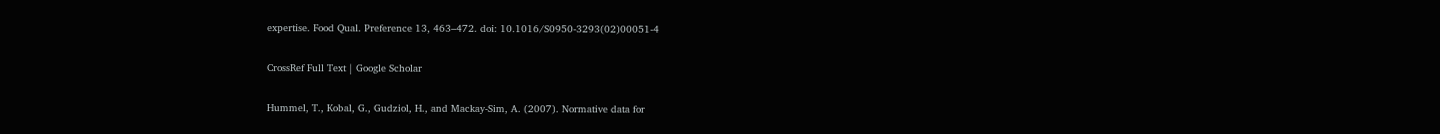expertise. Food Qual. Preference 13, 463–472. doi: 10.1016/S0950-3293(02)00051-4

CrossRef Full Text | Google Scholar

Hummel, T., Kobal, G., Gudziol, H., and Mackay-Sim, A. (2007). Normative data for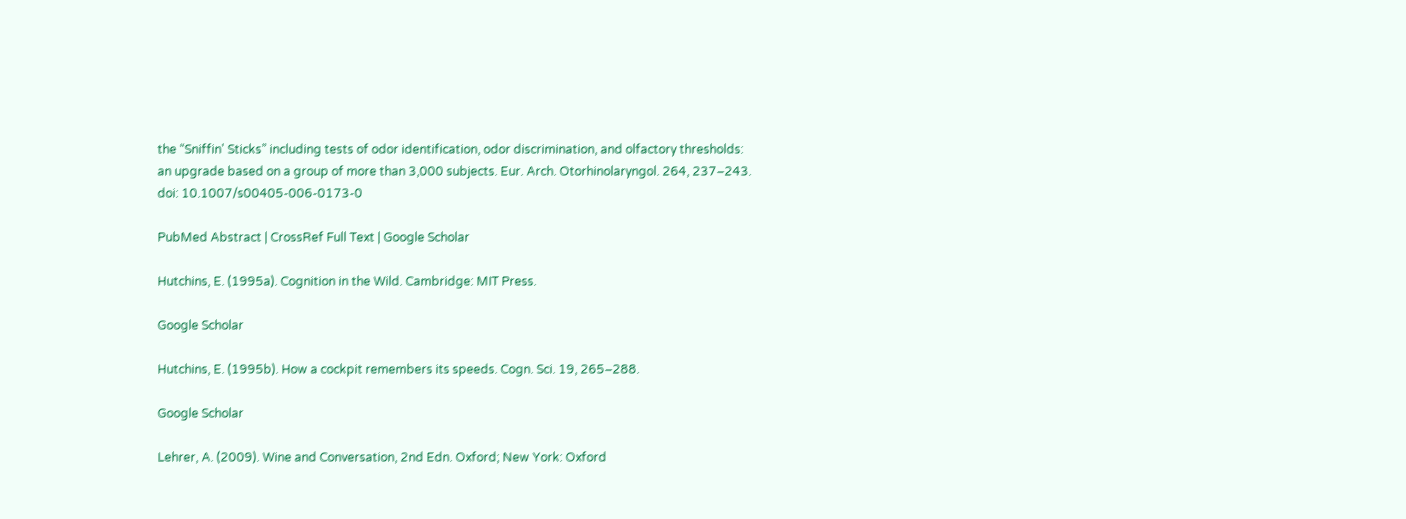the “Sniffin' Sticks” including tests of odor identification, odor discrimination, and olfactory thresholds: an upgrade based on a group of more than 3,000 subjects. Eur. Arch. Otorhinolaryngol. 264, 237–243. doi: 10.1007/s00405-006-0173-0

PubMed Abstract | CrossRef Full Text | Google Scholar

Hutchins, E. (1995a). Cognition in the Wild. Cambridge: MIT Press.

Google Scholar

Hutchins, E. (1995b). How a cockpit remembers its speeds. Cogn. Sci. 19, 265–288.

Google Scholar

Lehrer, A. (2009). Wine and Conversation, 2nd Edn. Oxford; New York: Oxford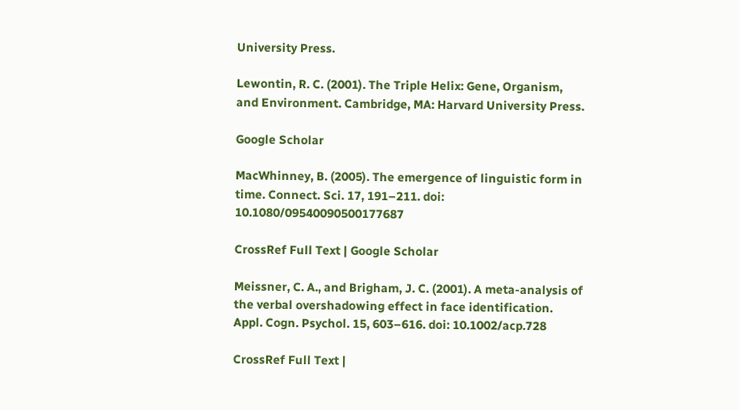University Press.

Lewontin, R. C. (2001). The Triple Helix: Gene, Organism, and Environment. Cambridge, MA: Harvard University Press.

Google Scholar

MacWhinney, B. (2005). The emergence of linguistic form in time. Connect. Sci. 17, 191–211. doi: 10.1080/09540090500177687

CrossRef Full Text | Google Scholar

Meissner, C. A., and Brigham, J. C. (2001). A meta-analysis of the verbal overshadowing effect in face identification. Appl. Cogn. Psychol. 15, 603–616. doi: 10.1002/acp.728

CrossRef Full Text |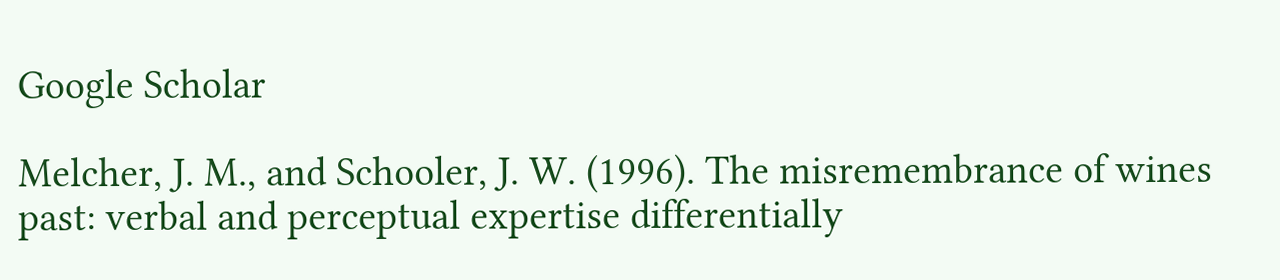Google Scholar

Melcher, J. M., and Schooler, J. W. (1996). The misremembrance of wines past: verbal and perceptual expertise differentially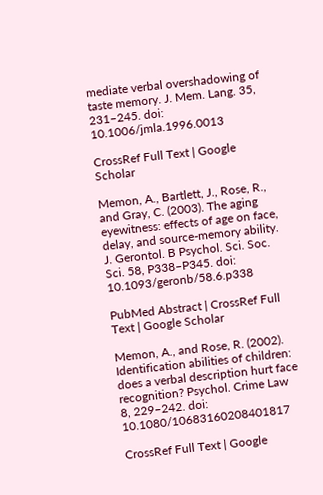mediate verbal overshadowing of taste memory. J. Mem. Lang. 35, 231–245. doi: 10.1006/jmla.1996.0013

CrossRef Full Text | Google Scholar

Memon, A., Bartlett, J., Rose, R., and Gray, C. (2003). The aging eyewitness: effects of age on face, delay, and source-memory ability. J. Gerontol. B Psychol. Sci. Soc. Sci. 58, P338–P345. doi: 10.1093/geronb/58.6.p338

PubMed Abstract | CrossRef Full Text | Google Scholar

Memon, A., and Rose, R. (2002). Identification abilities of children: does a verbal description hurt face recognition? Psychol. Crime Law 8, 229–242. doi: 10.1080/10683160208401817

CrossRef Full Text | Google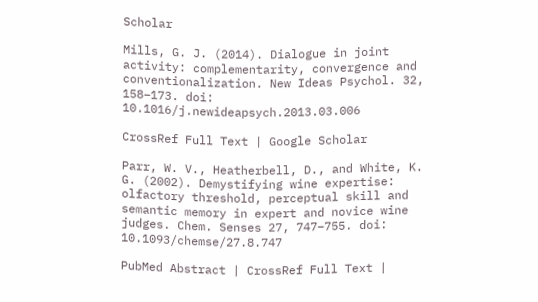Scholar

Mills, G. J. (2014). Dialogue in joint activity: complementarity, convergence and conventionalization. New Ideas Psychol. 32, 158–173. doi: 10.1016/j.newideapsych.2013.03.006

CrossRef Full Text | Google Scholar

Parr, W. V., Heatherbell, D., and White, K. G. (2002). Demystifying wine expertise: olfactory threshold, perceptual skill and semantic memory in expert and novice wine judges. Chem. Senses 27, 747–755. doi: 10.1093/chemse/27.8.747

PubMed Abstract | CrossRef Full Text |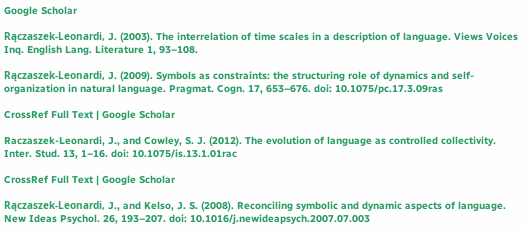Google Scholar

Rączaszek-Leonardi, J. (2003). The interrelation of time scales in a description of language. Views Voices Inq. English Lang. Literature 1, 93–108.

Rączaszek-Leonardi, J. (2009). Symbols as constraints: the structuring role of dynamics and self-organization in natural language. Pragmat. Cogn. 17, 653–676. doi: 10.1075/pc.17.3.09ras

CrossRef Full Text | Google Scholar

Raczaszek-Leonardi, J., and Cowley, S. J. (2012). The evolution of language as controlled collectivity. Inter. Stud. 13, 1–16. doi: 10.1075/is.13.1.01rac

CrossRef Full Text | Google Scholar

Rączaszek-Leonardi, J., and Kelso, J. S. (2008). Reconciling symbolic and dynamic aspects of language. New Ideas Psychol. 26, 193–207. doi: 10.1016/j.newideapsych.2007.07.003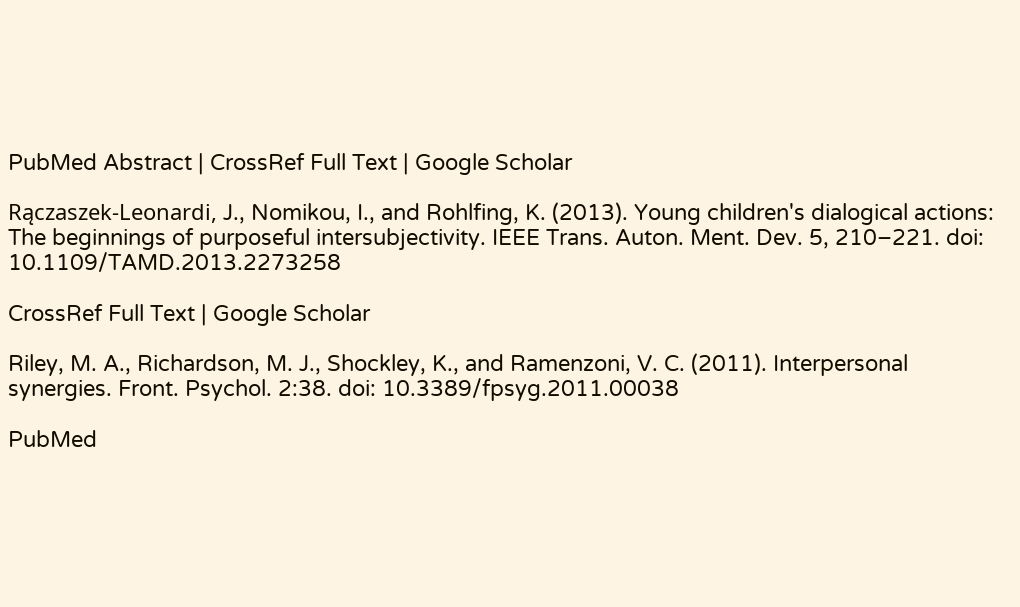PubMed Abstract | CrossRef Full Text | Google Scholar

Rączaszek-Leonardi, J., Nomikou, I., and Rohlfing, K. (2013). Young children's dialogical actions: The beginnings of purposeful intersubjectivity. IEEE Trans. Auton. Ment. Dev. 5, 210–221. doi: 10.1109/TAMD.2013.2273258

CrossRef Full Text | Google Scholar

Riley, M. A., Richardson, M. J., Shockley, K., and Ramenzoni, V. C. (2011). Interpersonal synergies. Front. Psychol. 2:38. doi: 10.3389/fpsyg.2011.00038

PubMed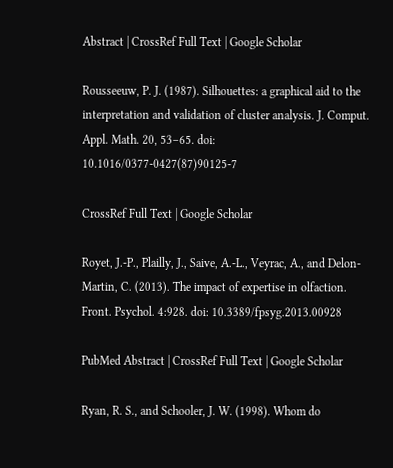Abstract | CrossRef Full Text | Google Scholar

Rousseeuw, P. J. (1987). Silhouettes: a graphical aid to the interpretation and validation of cluster analysis. J. Comput. Appl. Math. 20, 53–65. doi: 10.1016/0377-0427(87)90125-7

CrossRef Full Text | Google Scholar

Royet, J.-P., Plailly, J., Saive, A.-L., Veyrac, A., and Delon-Martin, C. (2013). The impact of expertise in olfaction. Front. Psychol. 4:928. doi: 10.3389/fpsyg.2013.00928

PubMed Abstract | CrossRef Full Text | Google Scholar

Ryan, R. S., and Schooler, J. W. (1998). Whom do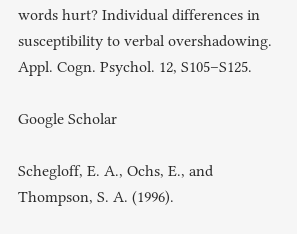words hurt? Individual differences in susceptibility to verbal overshadowing. Appl. Cogn. Psychol. 12, S105–S125.

Google Scholar

Schegloff, E. A., Ochs, E., and Thompson, S. A. (1996).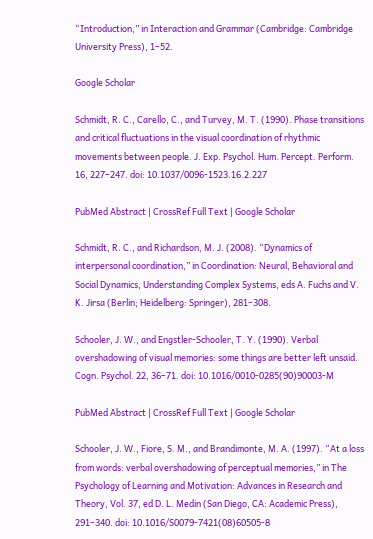“Introduction,” in Interaction and Grammar (Cambridge: Cambridge University Press), 1–52.

Google Scholar

Schmidt, R. C., Carello, C., and Turvey, M. T. (1990). Phase transitions and critical fluctuations in the visual coordination of rhythmic movements between people. J. Exp. Psychol. Hum. Percept. Perform. 16, 227–247. doi: 10.1037/0096-1523.16.2.227

PubMed Abstract | CrossRef Full Text | Google Scholar

Schmidt, R. C., and Richardson, M. J. (2008). “Dynamics of interpersonal coordination,” in Coordination: Neural, Behavioral and Social Dynamics, Understanding Complex Systems, eds A. Fuchs and V. K. Jirsa (Berlin; Heidelberg: Springer), 281–308.

Schooler, J. W., and Engstler-Schooler, T. Y. (1990). Verbal overshadowing of visual memories: some things are better left unsaid. Cogn. Psychol. 22, 36–71. doi: 10.1016/0010-0285(90)90003-M

PubMed Abstract | CrossRef Full Text | Google Scholar

Schooler, J. W., Fiore, S. M., and Brandimonte, M. A. (1997). “At a loss from words: verbal overshadowing of perceptual memories,” in The Psychology of Learning and Motivation: Advances in Research and Theory, Vol. 37, ed D. L. Medin (San Diego, CA: Academic Press), 291–340. doi: 10.1016/S0079-7421(08)60505-8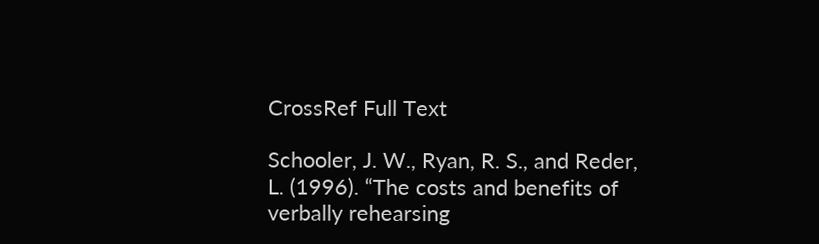CrossRef Full Text

Schooler, J. W., Ryan, R. S., and Reder, L. (1996). “The costs and benefits of verbally rehearsing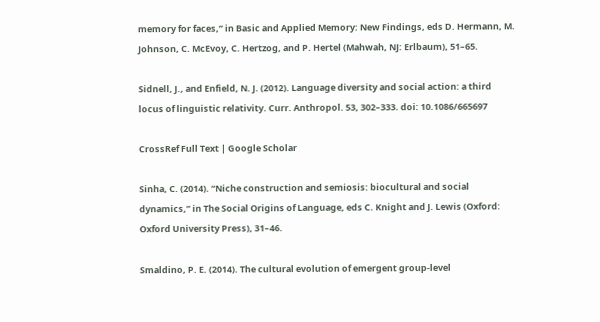memory for faces,” in Basic and Applied Memory: New Findings, eds D. Hermann, M. Johnson, C. McEvoy, C. Hertzog, and P. Hertel (Mahwah, NJ: Erlbaum), 51–65.

Sidnell, J., and Enfield, N. J. (2012). Language diversity and social action: a third locus of linguistic relativity. Curr. Anthropol. 53, 302–333. doi: 10.1086/665697

CrossRef Full Text | Google Scholar

Sinha, C. (2014). “Niche construction and semiosis: biocultural and social dynamics,” in The Social Origins of Language, eds C. Knight and J. Lewis (Oxford: Oxford University Press), 31–46.

Smaldino, P. E. (2014). The cultural evolution of emergent group-level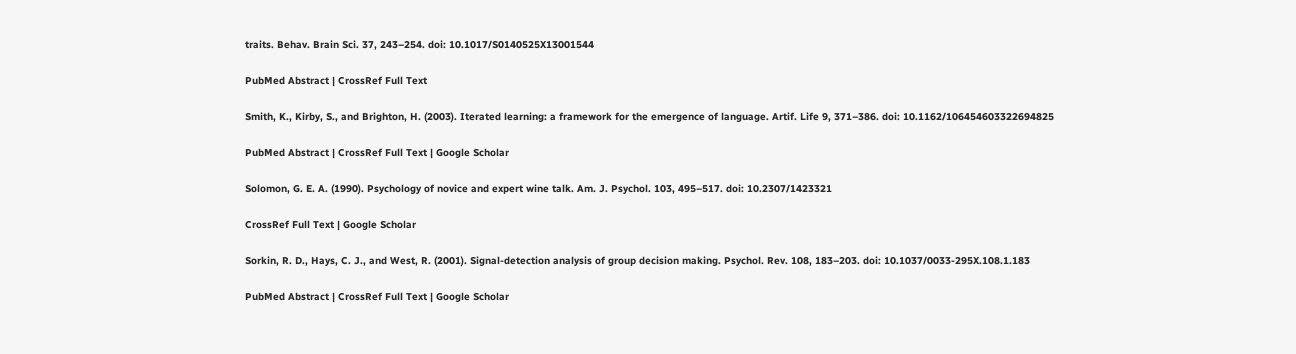traits. Behav. Brain Sci. 37, 243–254. doi: 10.1017/S0140525X13001544

PubMed Abstract | CrossRef Full Text

Smith, K., Kirby, S., and Brighton, H. (2003). Iterated learning: a framework for the emergence of language. Artif. Life 9, 371–386. doi: 10.1162/106454603322694825

PubMed Abstract | CrossRef Full Text | Google Scholar

Solomon, G. E. A. (1990). Psychology of novice and expert wine talk. Am. J. Psychol. 103, 495–517. doi: 10.2307/1423321

CrossRef Full Text | Google Scholar

Sorkin, R. D., Hays, C. J., and West, R. (2001). Signal-detection analysis of group decision making. Psychol. Rev. 108, 183–203. doi: 10.1037/0033-295X.108.1.183

PubMed Abstract | CrossRef Full Text | Google Scholar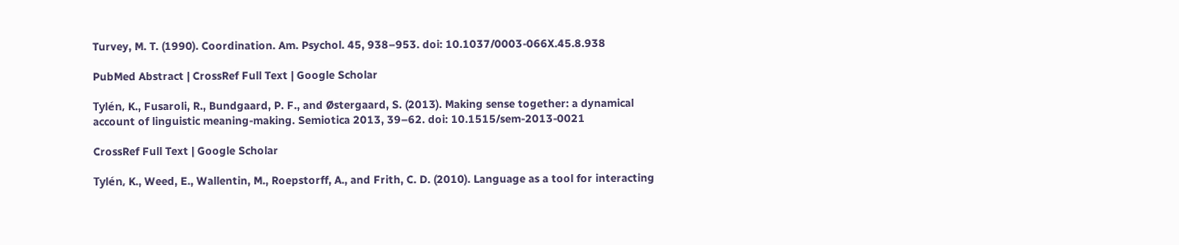Turvey, M. T. (1990). Coordination. Am. Psychol. 45, 938–953. doi: 10.1037/0003-066X.45.8.938

PubMed Abstract | CrossRef Full Text | Google Scholar

Tylén, K., Fusaroli, R., Bundgaard, P. F., and Østergaard, S. (2013). Making sense together: a dynamical account of linguistic meaning-making. Semiotica 2013, 39–62. doi: 10.1515/sem-2013-0021

CrossRef Full Text | Google Scholar

Tylén, K., Weed, E., Wallentin, M., Roepstorff, A., and Frith, C. D. (2010). Language as a tool for interacting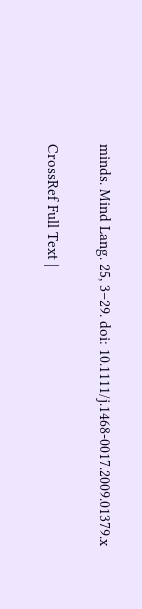minds. Mind Lang. 25, 3–29. doi: 10.1111/j.1468-0017.2009.01379.x

CrossRef Full Text |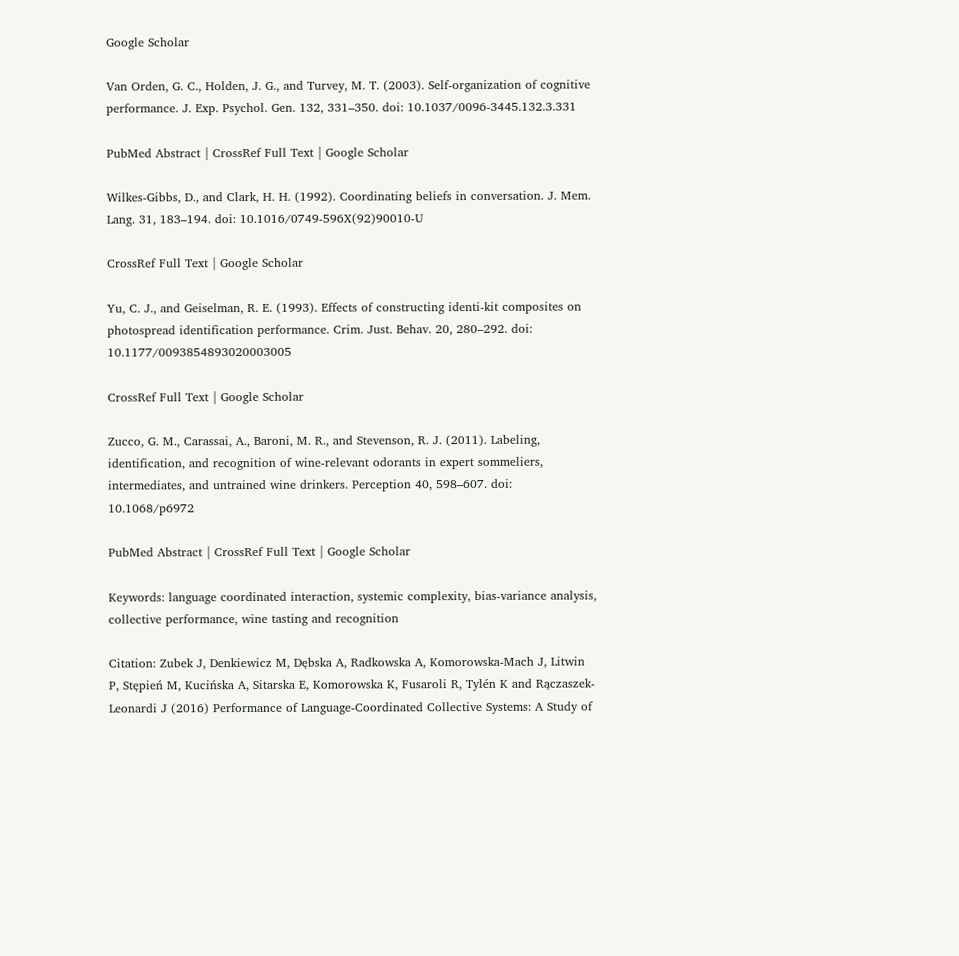Google Scholar

Van Orden, G. C., Holden, J. G., and Turvey, M. T. (2003). Self-organization of cognitive performance. J. Exp. Psychol. Gen. 132, 331–350. doi: 10.1037/0096-3445.132.3.331

PubMed Abstract | CrossRef Full Text | Google Scholar

Wilkes-Gibbs, D., and Clark, H. H. (1992). Coordinating beliefs in conversation. J. Mem. Lang. 31, 183–194. doi: 10.1016/0749-596X(92)90010-U

CrossRef Full Text | Google Scholar

Yu, C. J., and Geiselman, R. E. (1993). Effects of constructing identi-kit composites on photospread identification performance. Crim. Just. Behav. 20, 280–292. doi: 10.1177/0093854893020003005

CrossRef Full Text | Google Scholar

Zucco, G. M., Carassai, A., Baroni, M. R., and Stevenson, R. J. (2011). Labeling, identification, and recognition of wine-relevant odorants in expert sommeliers, intermediates, and untrained wine drinkers. Perception 40, 598–607. doi: 10.1068/p6972

PubMed Abstract | CrossRef Full Text | Google Scholar

Keywords: language coordinated interaction, systemic complexity, bias-variance analysis, collective performance, wine tasting and recognition

Citation: Zubek J, Denkiewicz M, Dębska A, Radkowska A, Komorowska-Mach J, Litwin P, Stępień M, Kucińska A, Sitarska E, Komorowska K, Fusaroli R, Tylén K and Rączaszek-Leonardi J (2016) Performance of Language-Coordinated Collective Systems: A Study of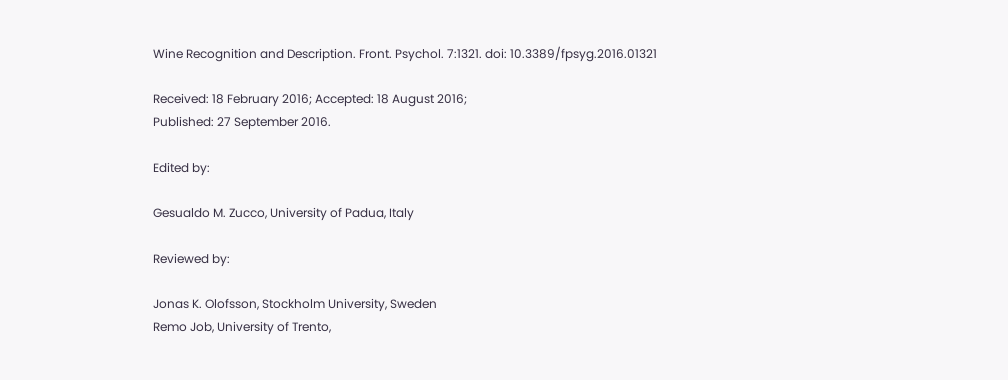Wine Recognition and Description. Front. Psychol. 7:1321. doi: 10.3389/fpsyg.2016.01321

Received: 18 February 2016; Accepted: 18 August 2016;
Published: 27 September 2016.

Edited by:

Gesualdo M. Zucco, University of Padua, Italy

Reviewed by:

Jonas K. Olofsson, Stockholm University, Sweden
Remo Job, University of Trento,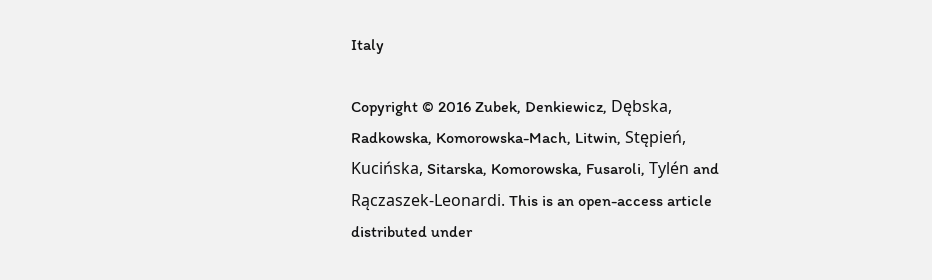Italy

Copyright © 2016 Zubek, Denkiewicz, Dębska, Radkowska, Komorowska-Mach, Litwin, Stępień, Kucińska, Sitarska, Komorowska, Fusaroli, Tylén and Rączaszek-Leonardi. This is an open-access article distributed under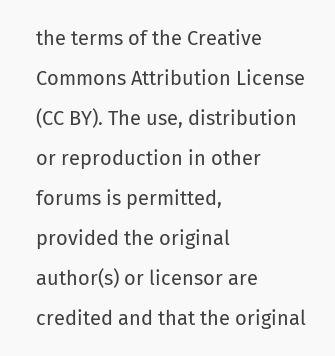the terms of the Creative Commons Attribution License (CC BY). The use, distribution or reproduction in other forums is permitted, provided the original author(s) or licensor are credited and that the original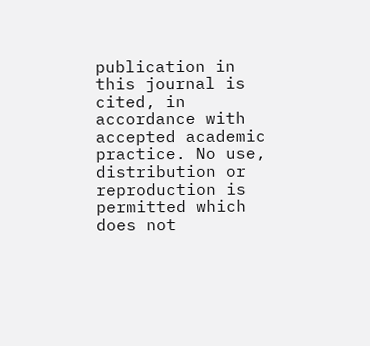publication in this journal is cited, in accordance with accepted academic practice. No use, distribution or reproduction is permitted which does not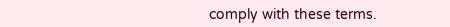comply with these terms.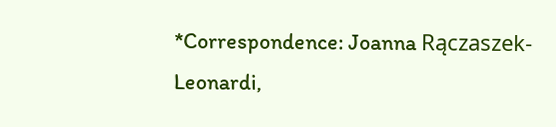*Correspondence: Joanna Rączaszek-Leonardi,